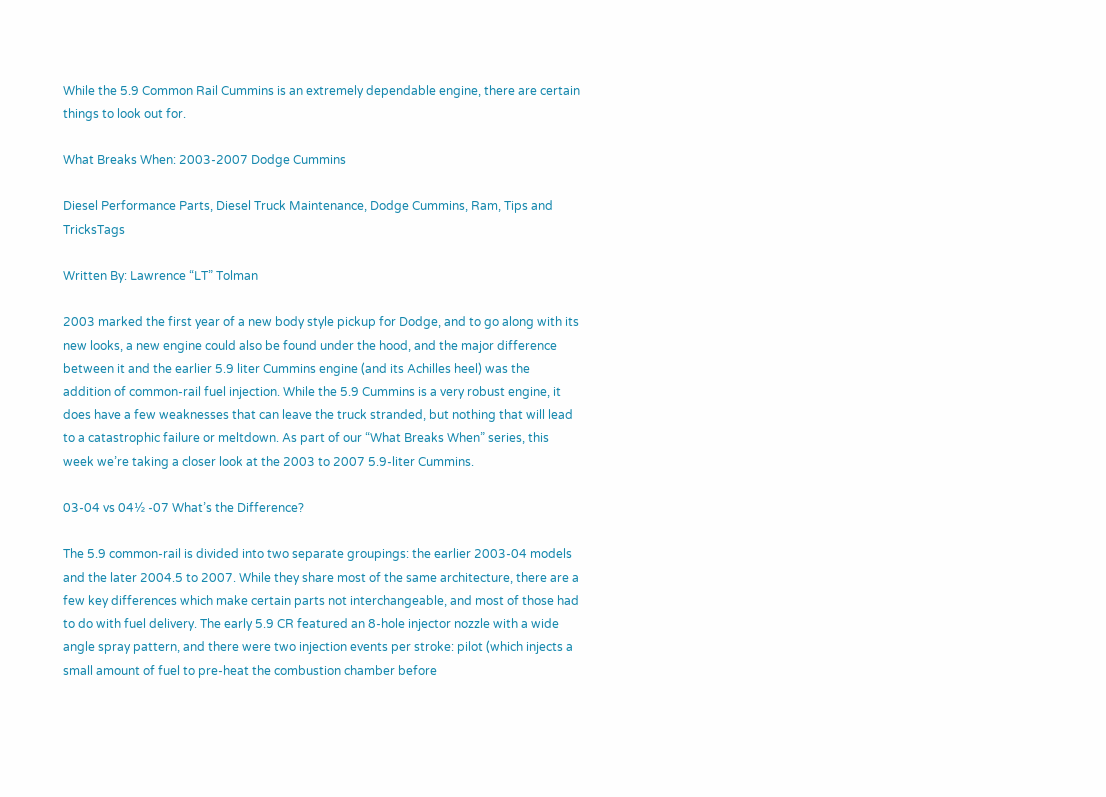While the 5.9 Common Rail Cummins is an extremely dependable engine, there are certain things to look out for.

What Breaks When: 2003-2007 Dodge Cummins

Diesel Performance Parts, Diesel Truck Maintenance, Dodge Cummins, Ram, Tips and TricksTags

Written By: Lawrence “LT” Tolman

2003 marked the first year of a new body style pickup for Dodge, and to go along with its new looks, a new engine could also be found under the hood, and the major difference between it and the earlier 5.9 liter Cummins engine (and its Achilles heel) was the addition of common-rail fuel injection. While the 5.9 Cummins is a very robust engine, it does have a few weaknesses that can leave the truck stranded, but nothing that will lead to a catastrophic failure or meltdown. As part of our “What Breaks When” series, this week we’re taking a closer look at the 2003 to 2007 5.9-liter Cummins.

03-04 vs 04½ -07 What’s the Difference?

The 5.9 common-rail is divided into two separate groupings: the earlier 2003-04 models and the later 2004.5 to 2007. While they share most of the same architecture, there are a few key differences which make certain parts not interchangeable, and most of those had to do with fuel delivery. The early 5.9 CR featured an 8-hole injector nozzle with a wide angle spray pattern, and there were two injection events per stroke: pilot (which injects a small amount of fuel to pre-heat the combustion chamber before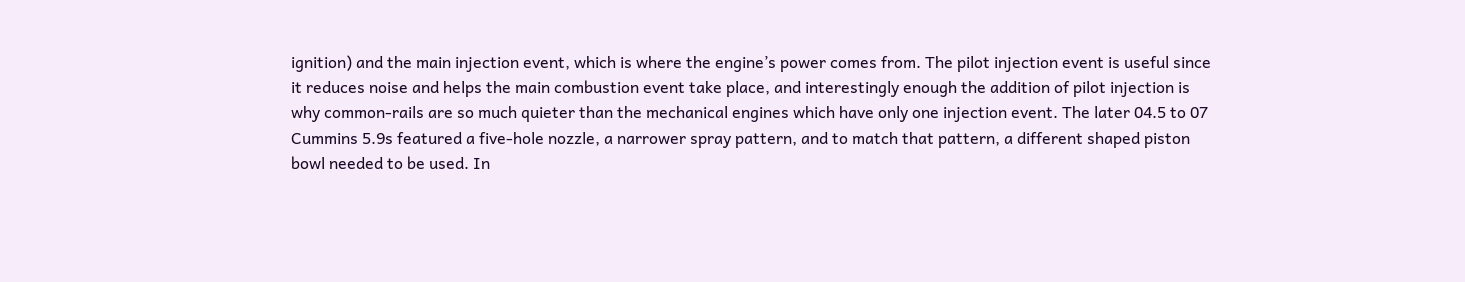ignition) and the main injection event, which is where the engine’s power comes from. The pilot injection event is useful since it reduces noise and helps the main combustion event take place, and interestingly enough the addition of pilot injection is why common-rails are so much quieter than the mechanical engines which have only one injection event. The later 04.5 to 07 Cummins 5.9s featured a five-hole nozzle, a narrower spray pattern, and to match that pattern, a different shaped piston bowl needed to be used. In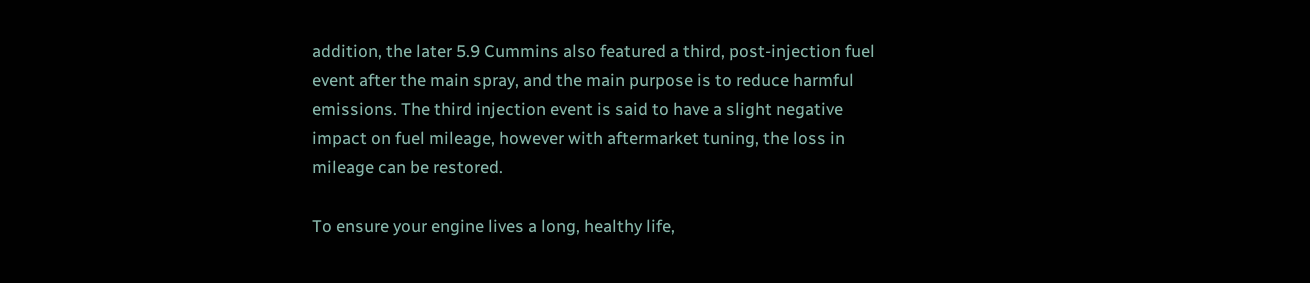addition, the later 5.9 Cummins also featured a third, post-injection fuel event after the main spray, and the main purpose is to reduce harmful emissions. The third injection event is said to have a slight negative impact on fuel mileage, however with aftermarket tuning, the loss in mileage can be restored.

To ensure your engine lives a long, healthy life,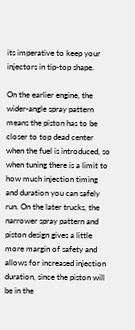its imperative to keep your injectors in tip-top shape.

On the earlier engine, the wider-angle spray pattern means the piston has to be closer to top dead center when the fuel is introduced, so when tuning there is a limit to how much injection timing and duration you can safely run. On the later trucks, the narrower spray pattern and piston design gives a little more margin of safety and allows for increased injection duration, since the piston will be in the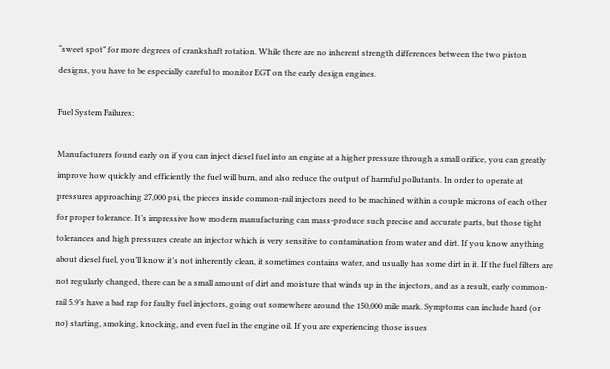“sweet spot” for more degrees of crankshaft rotation. While there are no inherent strength differences between the two piston designs, you have to be especially careful to monitor EGT on the early design engines.

Fuel System Failures:

Manufacturers found early on if you can inject diesel fuel into an engine at a higher pressure through a small orifice, you can greatly improve how quickly and efficiently the fuel will burn, and also reduce the output of harmful pollutants. In order to operate at pressures approaching 27,000 psi, the pieces inside common-rail injectors need to be machined within a couple microns of each other for proper tolerance. It’s impressive how modern manufacturing can mass-produce such precise and accurate parts, but those tight tolerances and high pressures create an injector which is very sensitive to contamination from water and dirt. If you know anything about diesel fuel, you’ll know it’s not inherently clean, it sometimes contains water, and usually has some dirt in it. If the fuel filters are not regularly changed, there can be a small amount of dirt and moisture that winds up in the injectors, and as a result, early common-rail 5.9’s have a bad rap for faulty fuel injectors, going out somewhere around the 150,000 mile mark. Symptoms can include hard (or no) starting, smoking, knocking, and even fuel in the engine oil. If you are experiencing those issues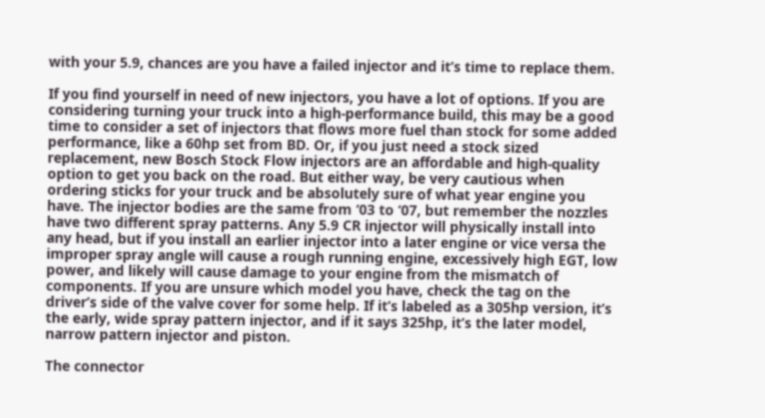with your 5.9, chances are you have a failed injector and it’s time to replace them.

If you find yourself in need of new injectors, you have a lot of options. If you are considering turning your truck into a high-performance build, this may be a good time to consider a set of injectors that flows more fuel than stock for some added performance, like a 60hp set from BD. Or, if you just need a stock sized replacement, new Bosch Stock Flow injectors are an affordable and high-quality option to get you back on the road. But either way, be very cautious when ordering sticks for your truck and be absolutely sure of what year engine you have. The injector bodies are the same from ‘03 to ‘07, but remember the nozzles have two different spray patterns. Any 5.9 CR injector will physically install into any head, but if you install an earlier injector into a later engine or vice versa the improper spray angle will cause a rough running engine, excessively high EGT, low power, and likely will cause damage to your engine from the mismatch of components. If you are unsure which model you have, check the tag on the driver’s side of the valve cover for some help. If it’s labeled as a 305hp version, it’s the early, wide spray pattern injector, and if it says 325hp, it’s the later model, narrow pattern injector and piston.

The connector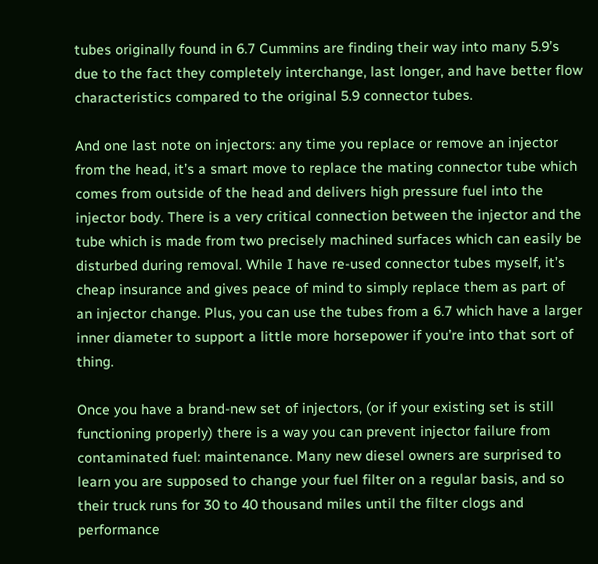tubes originally found in 6.7 Cummins are finding their way into many 5.9’s due to the fact they completely interchange, last longer, and have better flow characteristics compared to the original 5.9 connector tubes.

And one last note on injectors: any time you replace or remove an injector from the head, it’s a smart move to replace the mating connector tube which comes from outside of the head and delivers high pressure fuel into the injector body. There is a very critical connection between the injector and the tube which is made from two precisely machined surfaces which can easily be disturbed during removal. While I have re-used connector tubes myself, it’s cheap insurance and gives peace of mind to simply replace them as part of an injector change. Plus, you can use the tubes from a 6.7 which have a larger inner diameter to support a little more horsepower if you’re into that sort of thing.

Once you have a brand-new set of injectors, (or if your existing set is still functioning properly) there is a way you can prevent injector failure from contaminated fuel: maintenance. Many new diesel owners are surprised to learn you are supposed to change your fuel filter on a regular basis, and so their truck runs for 30 to 40 thousand miles until the filter clogs and performance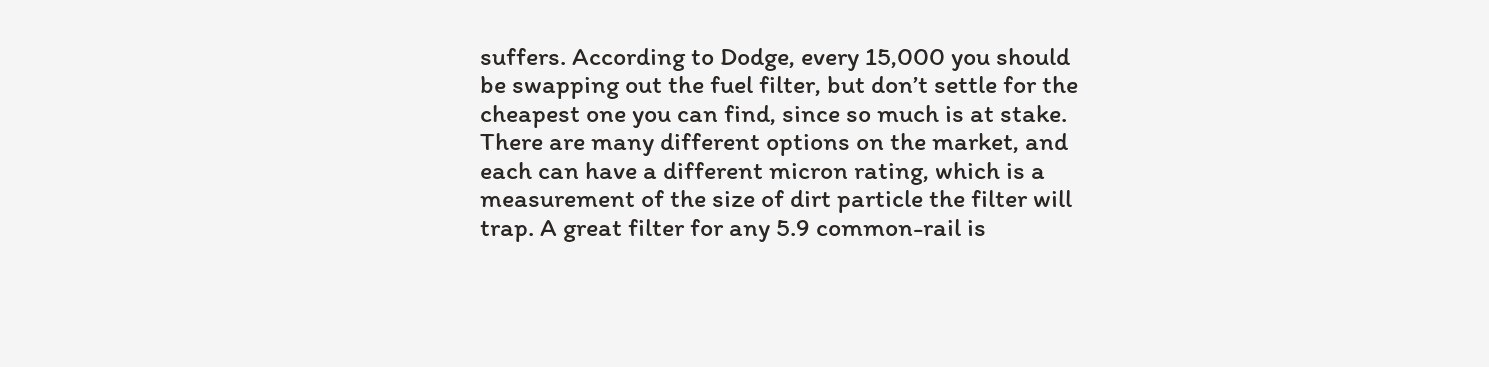suffers. According to Dodge, every 15,000 you should be swapping out the fuel filter, but don’t settle for the cheapest one you can find, since so much is at stake. There are many different options on the market, and each can have a different micron rating, which is a measurement of the size of dirt particle the filter will trap. A great filter for any 5.9 common-rail is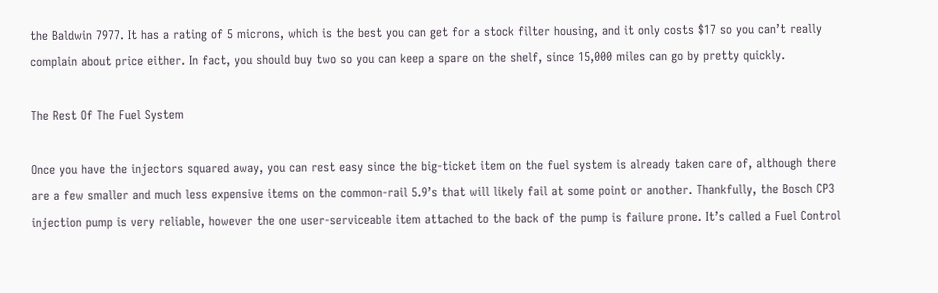the Baldwin 7977. It has a rating of 5 microns, which is the best you can get for a stock filter housing, and it only costs $17 so you can’t really complain about price either. In fact, you should buy two so you can keep a spare on the shelf, since 15,000 miles can go by pretty quickly.

The Rest Of The Fuel System

Once you have the injectors squared away, you can rest easy since the big-ticket item on the fuel system is already taken care of, although there are a few smaller and much less expensive items on the common-rail 5.9’s that will likely fail at some point or another. Thankfully, the Bosch CP3 injection pump is very reliable, however the one user-serviceable item attached to the back of the pump is failure prone. It’s called a Fuel Control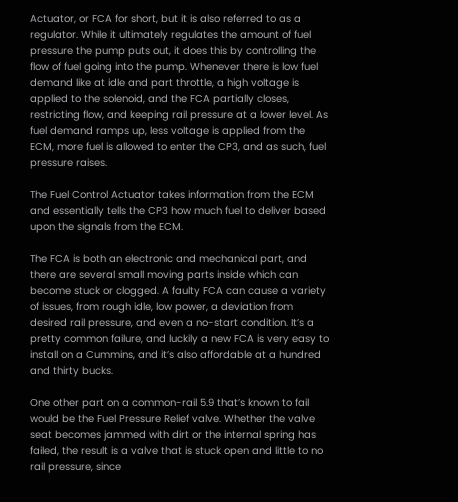Actuator, or FCA for short, but it is also referred to as a regulator. While it ultimately regulates the amount of fuel pressure the pump puts out, it does this by controlling the flow of fuel going into the pump. Whenever there is low fuel demand like at idle and part throttle, a high voltage is applied to the solenoid, and the FCA partially closes, restricting flow, and keeping rail pressure at a lower level. As fuel demand ramps up, less voltage is applied from the ECM, more fuel is allowed to enter the CP3, and as such, fuel pressure raises.

The Fuel Control Actuator takes information from the ECM and essentially tells the CP3 how much fuel to deliver based upon the signals from the ECM.

The FCA is both an electronic and mechanical part, and there are several small moving parts inside which can become stuck or clogged. A faulty FCA can cause a variety of issues, from rough idle, low power, a deviation from desired rail pressure, and even a no-start condition. It’s a pretty common failure, and luckily a new FCA is very easy to install on a Cummins, and it’s also affordable at a hundred and thirty bucks.

One other part on a common-rail 5.9 that’s known to fail would be the Fuel Pressure Relief valve. Whether the valve seat becomes jammed with dirt or the internal spring has failed, the result is a valve that is stuck open and little to no rail pressure, since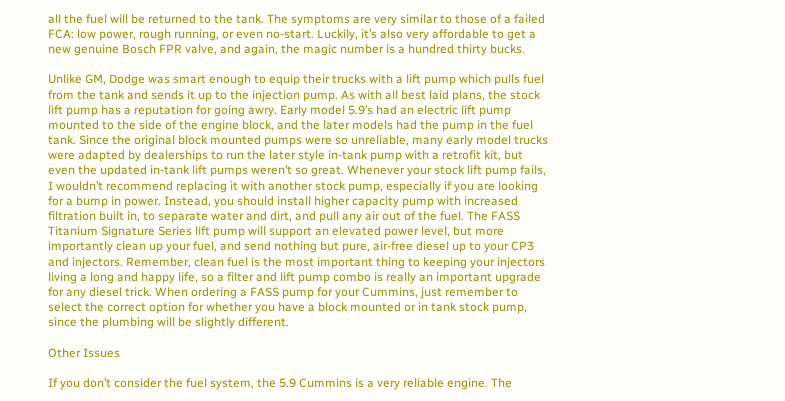all the fuel will be returned to the tank. The symptoms are very similar to those of a failed FCA: low power, rough running, or even no-start. Luckily, it’s also very affordable to get a new genuine Bosch FPR valve, and again, the magic number is a hundred thirty bucks.

Unlike GM, Dodge was smart enough to equip their trucks with a lift pump which pulls fuel from the tank and sends it up to the injection pump. As with all best laid plans, the stock lift pump has a reputation for going awry. Early model 5.9’s had an electric lift pump mounted to the side of the engine block, and the later models had the pump in the fuel tank. Since the original block mounted pumps were so unreliable, many early model trucks were adapted by dealerships to run the later style in-tank pump with a retrofit kit, but even the updated in-tank lift pumps weren’t so great. Whenever your stock lift pump fails, I wouldn’t recommend replacing it with another stock pump, especially if you are looking for a bump in power. Instead, you should install higher capacity pump with increased filtration built in, to separate water and dirt, and pull any air out of the fuel. The FASS Titanium Signature Series lift pump will support an elevated power level, but more importantly clean up your fuel, and send nothing but pure, air-free diesel up to your CP3 and injectors. Remember, clean fuel is the most important thing to keeping your injectors living a long and happy life, so a filter and lift pump combo is really an important upgrade for any diesel trick. When ordering a FASS pump for your Cummins, just remember to select the correct option for whether you have a block mounted or in tank stock pump, since the plumbing will be slightly different.

Other Issues

If you don’t consider the fuel system, the 5.9 Cummins is a very reliable engine. The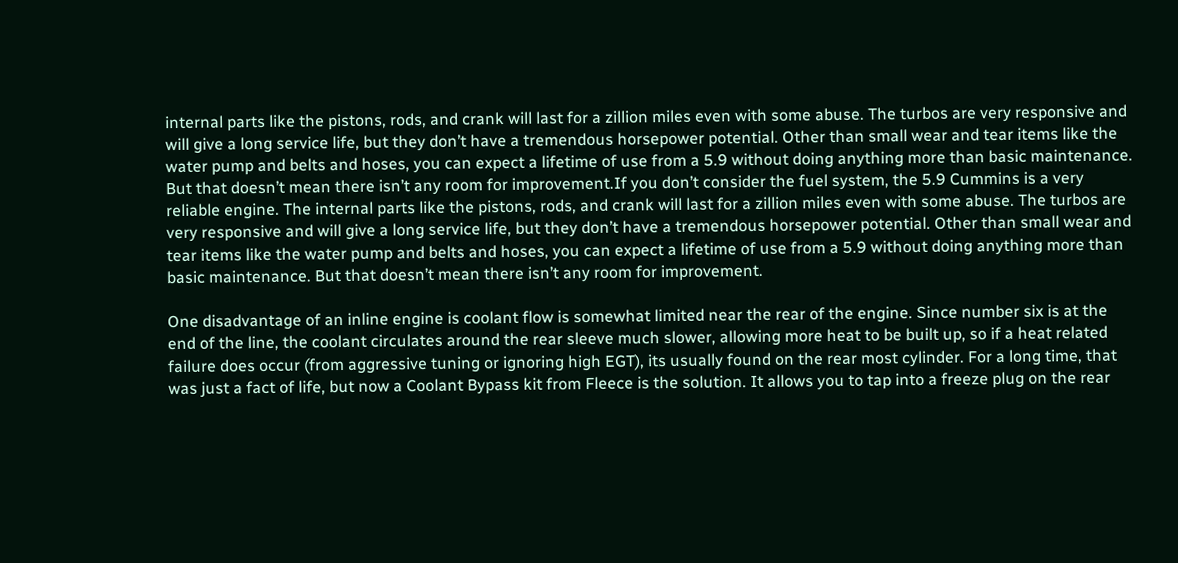internal parts like the pistons, rods, and crank will last for a zillion miles even with some abuse. The turbos are very responsive and will give a long service life, but they don’t have a tremendous horsepower potential. Other than small wear and tear items like the water pump and belts and hoses, you can expect a lifetime of use from a 5.9 without doing anything more than basic maintenance. But that doesn’t mean there isn’t any room for improvement.If you don’t consider the fuel system, the 5.9 Cummins is a very reliable engine. The internal parts like the pistons, rods, and crank will last for a zillion miles even with some abuse. The turbos are very responsive and will give a long service life, but they don’t have a tremendous horsepower potential. Other than small wear and tear items like the water pump and belts and hoses, you can expect a lifetime of use from a 5.9 without doing anything more than basic maintenance. But that doesn’t mean there isn’t any room for improvement.

One disadvantage of an inline engine is coolant flow is somewhat limited near the rear of the engine. Since number six is at the end of the line, the coolant circulates around the rear sleeve much slower, allowing more heat to be built up, so if a heat related failure does occur (from aggressive tuning or ignoring high EGT), its usually found on the rear most cylinder. For a long time, that was just a fact of life, but now a Coolant Bypass kit from Fleece is the solution. It allows you to tap into a freeze plug on the rear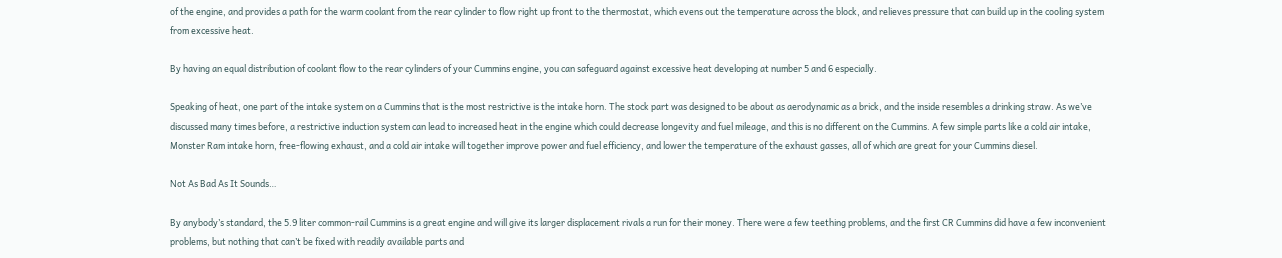of the engine, and provides a path for the warm coolant from the rear cylinder to flow right up front to the thermostat, which evens out the temperature across the block, and relieves pressure that can build up in the cooling system from excessive heat.

By having an equal distribution of coolant flow to the rear cylinders of your Cummins engine, you can safeguard against excessive heat developing at number 5 and 6 especially.

Speaking of heat, one part of the intake system on a Cummins that is the most restrictive is the intake horn. The stock part was designed to be about as aerodynamic as a brick, and the inside resembles a drinking straw. As we’ve discussed many times before, a restrictive induction system can lead to increased heat in the engine which could decrease longevity and fuel mileage, and this is no different on the Cummins. A few simple parts like a cold air intake, Monster Ram intake horn, free-flowing exhaust, and a cold air intake will together improve power and fuel efficiency, and lower the temperature of the exhaust gasses, all of which are great for your Cummins diesel.

Not As Bad As It Sounds…

By anybody’s standard, the 5.9 liter common-rail Cummins is a great engine and will give its larger displacement rivals a run for their money. There were a few teething problems, and the first CR Cummins did have a few inconvenient problems, but nothing that can’t be fixed with readily available parts and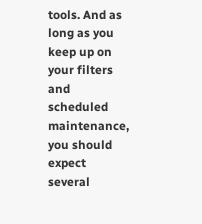tools. And as long as you keep up on your filters and scheduled maintenance, you should expect several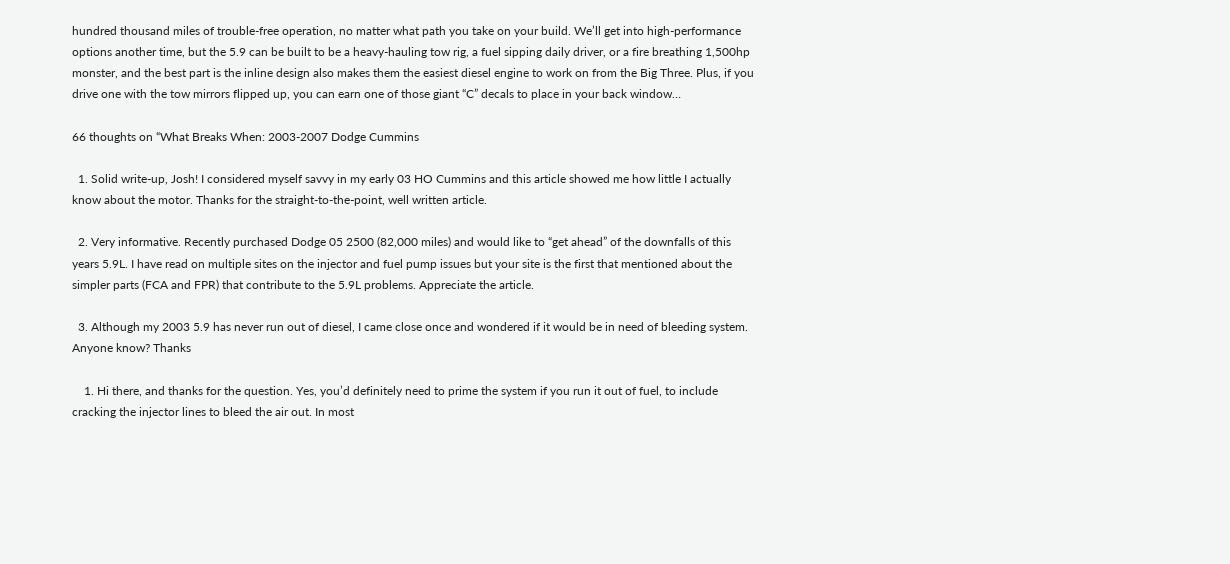hundred thousand miles of trouble-free operation, no matter what path you take on your build. We’ll get into high-performance options another time, but the 5.9 can be built to be a heavy-hauling tow rig, a fuel sipping daily driver, or a fire breathing 1,500hp monster, and the best part is the inline design also makes them the easiest diesel engine to work on from the Big Three. Plus, if you drive one with the tow mirrors flipped up, you can earn one of those giant “C” decals to place in your back window…

66 thoughts on “What Breaks When: 2003-2007 Dodge Cummins

  1. Solid write-up, Josh! I considered myself savvy in my early 03 HO Cummins and this article showed me how little I actually know about the motor. Thanks for the straight-to-the-point, well written article.

  2. Very informative. Recently purchased Dodge 05 2500 (82,000 miles) and would like to “get ahead” of the downfalls of this years 5.9L. I have read on multiple sites on the injector and fuel pump issues but your site is the first that mentioned about the simpler parts (FCA and FPR) that contribute to the 5.9L problems. Appreciate the article.

  3. Although my 2003 5.9 has never run out of diesel, I came close once and wondered if it would be in need of bleeding system. Anyone know? Thanks

    1. Hi there, and thanks for the question. Yes, you’d definitely need to prime the system if you run it out of fuel, to include cracking the injector lines to bleed the air out. In most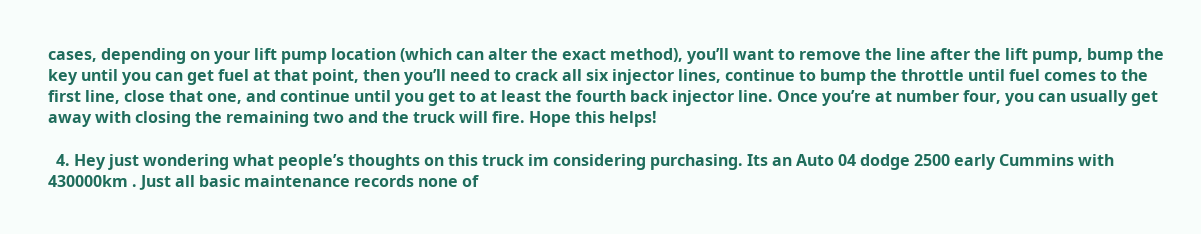cases, depending on your lift pump location (which can alter the exact method), you’ll want to remove the line after the lift pump, bump the key until you can get fuel at that point, then you’ll need to crack all six injector lines, continue to bump the throttle until fuel comes to the first line, close that one, and continue until you get to at least the fourth back injector line. Once you’re at number four, you can usually get away with closing the remaining two and the truck will fire. Hope this helps!

  4. Hey just wondering what people’s thoughts on this truck im considering purchasing. Its an Auto 04 dodge 2500 early Cummins with 430000km . Just all basic maintenance records none of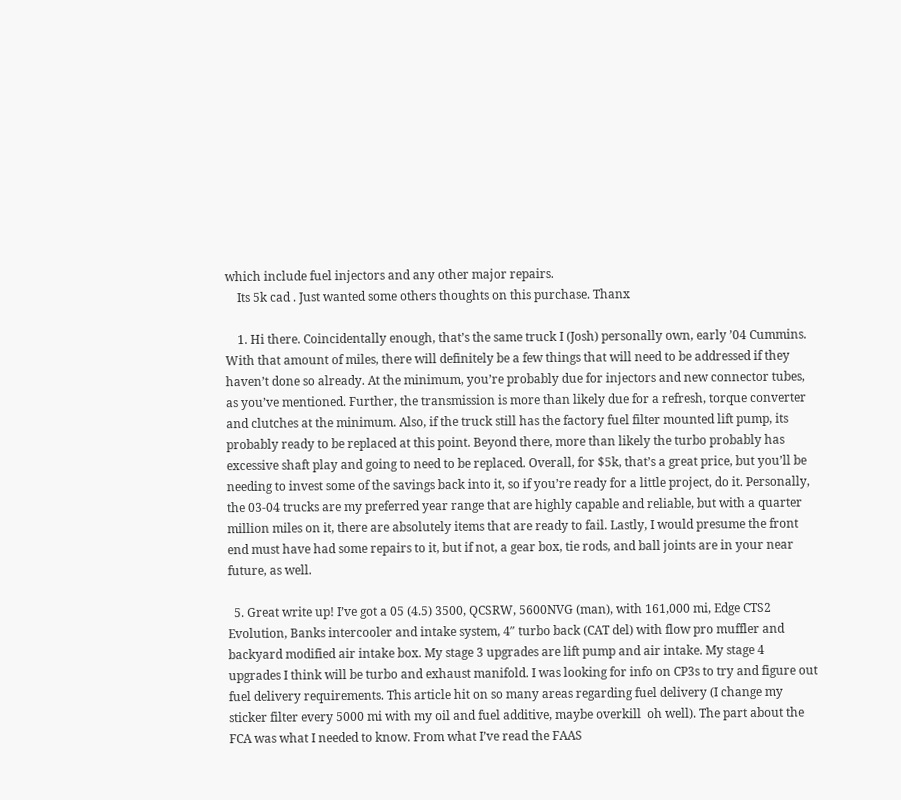which include fuel injectors and any other major repairs.
    Its 5k cad . Just wanted some others thoughts on this purchase. Thanx

    1. Hi there. Coincidentally enough, that’s the same truck I (Josh) personally own, early ’04 Cummins. With that amount of miles, there will definitely be a few things that will need to be addressed if they haven’t done so already. At the minimum, you’re probably due for injectors and new connector tubes, as you’ve mentioned. Further, the transmission is more than likely due for a refresh, torque converter and clutches at the minimum. Also, if the truck still has the factory fuel filter mounted lift pump, its probably ready to be replaced at this point. Beyond there, more than likely the turbo probably has excessive shaft play and going to need to be replaced. Overall, for $5k, that’s a great price, but you’ll be needing to invest some of the savings back into it, so if you’re ready for a little project, do it. Personally, the 03-04 trucks are my preferred year range that are highly capable and reliable, but with a quarter million miles on it, there are absolutely items that are ready to fail. Lastly, I would presume the front end must have had some repairs to it, but if not, a gear box, tie rods, and ball joints are in your near future, as well.

  5. Great write up! I’ve got a 05 (4.5) 3500, QCSRW, 5600NVG (man), with 161,000 mi, Edge CTS2 Evolution, Banks intercooler and intake system, 4″ turbo back (CAT del) with flow pro muffler and backyard modified air intake box. My stage 3 upgrades are lift pump and air intake. My stage 4 upgrades I think will be turbo and exhaust manifold. I was looking for info on CP3s to try and figure out fuel delivery requirements. This article hit on so many areas regarding fuel delivery (I change my sticker filter every 5000 mi with my oil and fuel additive, maybe overkill  oh well). The part about the FCA was what I needed to know. From what I’ve read the FAAS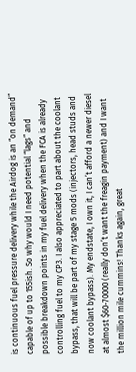is continuous fuel pressure delivery while the Airdog is an “on demand” capable of up to 155ish. So why would I need potential “lags” and possible breakdown points in my fuel delivery when the FCA is already controlling fuel to my CP3. I also appreciated to part about the coolant bypass, that will be part of my stage 5 mods (injectors, head studs and now coolant bypass). My endstate, I own it, I can’t afford a newer diesel at almost $60-70000 (really don’t want the freagin payment) and I want the million mile cummins! Thanks again, great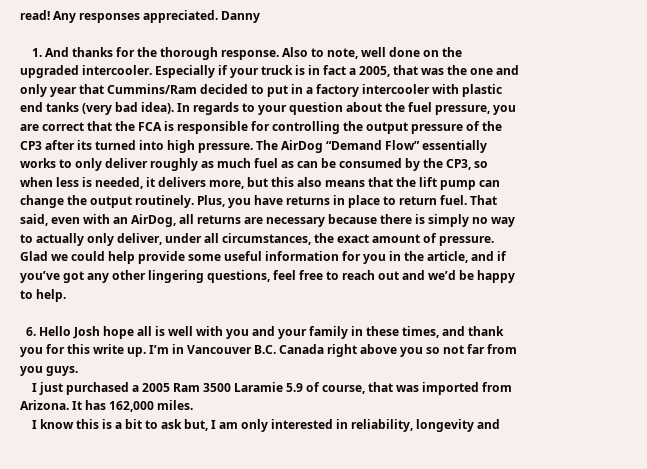read! Any responses appreciated. Danny

    1. And thanks for the thorough response. Also to note, well done on the upgraded intercooler. Especially if your truck is in fact a 2005, that was the one and only year that Cummins/Ram decided to put in a factory intercooler with plastic end tanks (very bad idea). In regards to your question about the fuel pressure, you are correct that the FCA is responsible for controlling the output pressure of the CP3 after its turned into high pressure. The AirDog “Demand Flow” essentially works to only deliver roughly as much fuel as can be consumed by the CP3, so when less is needed, it delivers more, but this also means that the lift pump can change the output routinely. Plus, you have returns in place to return fuel. That said, even with an AirDog, all returns are necessary because there is simply no way to actually only deliver, under all circumstances, the exact amount of pressure. Glad we could help provide some useful information for you in the article, and if you’ve got any other lingering questions, feel free to reach out and we’d be happy to help.

  6. Hello Josh hope all is well with you and your family in these times, and thank you for this write up. I’m in Vancouver B.C. Canada right above you so not far from you guys.
    I just purchased a 2005 Ram 3500 Laramie 5.9 of course, that was imported from Arizona. It has 162,000 miles.
    I know this is a bit to ask but, I am only interested in reliability, longevity and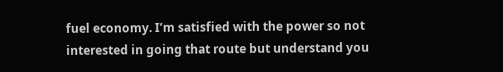fuel economy. I’m satisfied with the power so not interested in going that route but understand you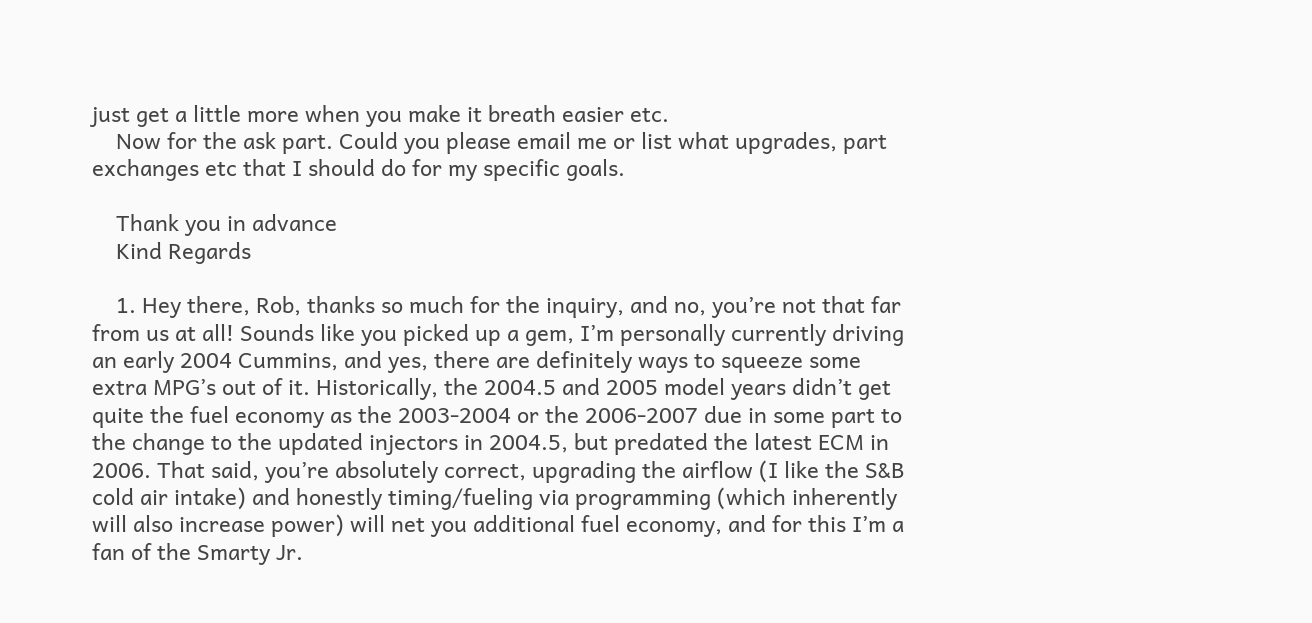just get a little more when you make it breath easier etc.
    Now for the ask part. Could you please email me or list what upgrades, part exchanges etc that I should do for my specific goals.

    Thank you in advance
    Kind Regards

    1. Hey there, Rob, thanks so much for the inquiry, and no, you’re not that far from us at all! Sounds like you picked up a gem, I’m personally currently driving an early 2004 Cummins, and yes, there are definitely ways to squeeze some extra MPG’s out of it. Historically, the 2004.5 and 2005 model years didn’t get quite the fuel economy as the 2003-2004 or the 2006-2007 due in some part to the change to the updated injectors in 2004.5, but predated the latest ECM in 2006. That said, you’re absolutely correct, upgrading the airflow (I like the S&B cold air intake) and honestly timing/fueling via programming (which inherently will also increase power) will net you additional fuel economy, and for this I’m a fan of the Smarty Jr.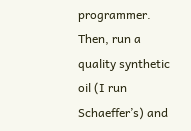programmer. Then, run a quality synthetic oil (I run Schaeffer’s) and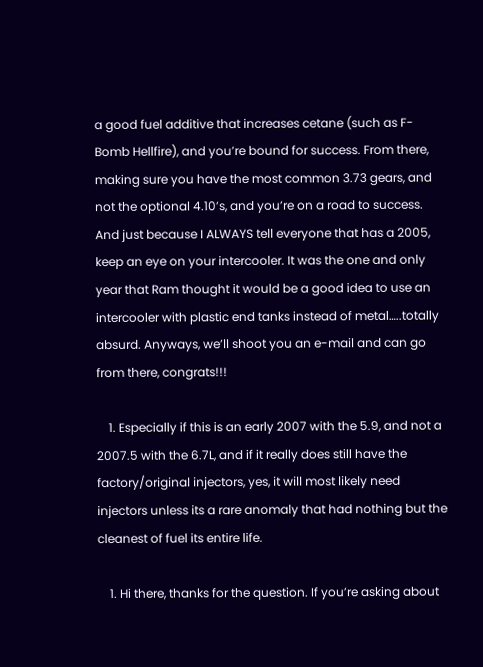a good fuel additive that increases cetane (such as F-Bomb Hellfire), and you’re bound for success. From there, making sure you have the most common 3.73 gears, and not the optional 4.10’s, and you’re on a road to success. And just because I ALWAYS tell everyone that has a 2005, keep an eye on your intercooler. It was the one and only year that Ram thought it would be a good idea to use an intercooler with plastic end tanks instead of metal…..totally absurd. Anyways, we’ll shoot you an e-mail and can go from there, congrats!!!

    1. Especially if this is an early 2007 with the 5.9, and not a 2007.5 with the 6.7L, and if it really does still have the factory/original injectors, yes, it will most likely need injectors unless its a rare anomaly that had nothing but the cleanest of fuel its entire life.

    1. Hi there, thanks for the question. If you’re asking about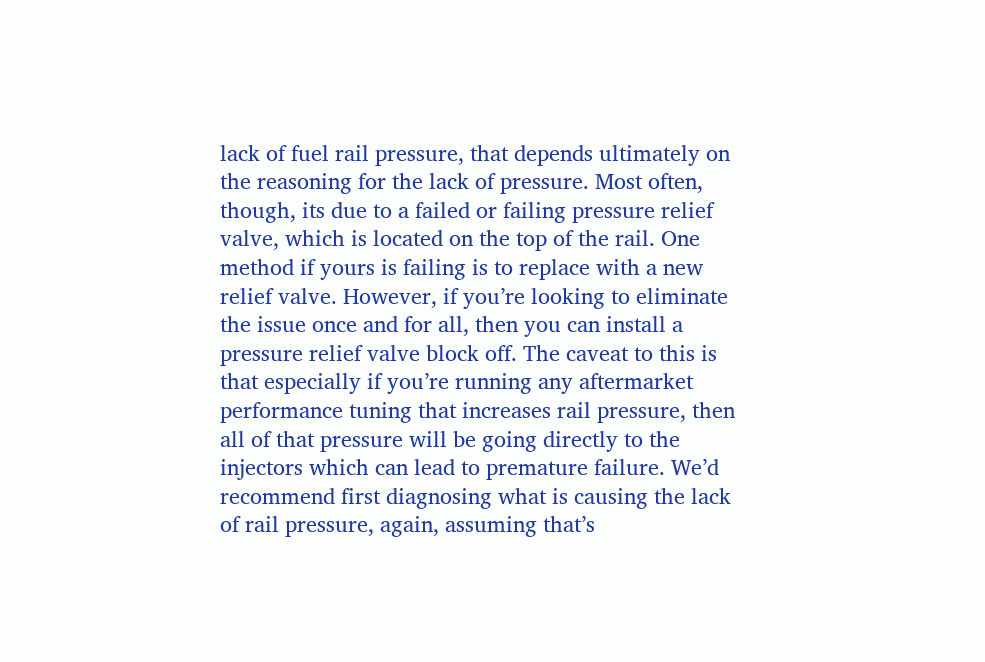lack of fuel rail pressure, that depends ultimately on the reasoning for the lack of pressure. Most often, though, its due to a failed or failing pressure relief valve, which is located on the top of the rail. One method if yours is failing is to replace with a new relief valve. However, if you’re looking to eliminate the issue once and for all, then you can install a pressure relief valve block off. The caveat to this is that especially if you’re running any aftermarket performance tuning that increases rail pressure, then all of that pressure will be going directly to the injectors which can lead to premature failure. We’d recommend first diagnosing what is causing the lack of rail pressure, again, assuming that’s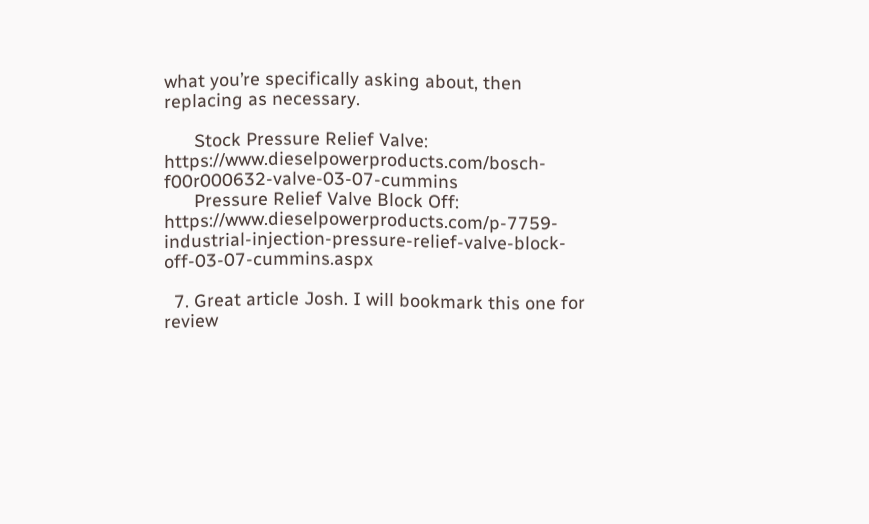what you’re specifically asking about, then replacing as necessary.

      Stock Pressure Relief Valve: https://www.dieselpowerproducts.com/bosch-f00r000632-valve-03-07-cummins
      Pressure Relief Valve Block Off: https://www.dieselpowerproducts.com/p-7759-industrial-injection-pressure-relief-valve-block-off-03-07-cummins.aspx

  7. Great article Josh. I will bookmark this one for review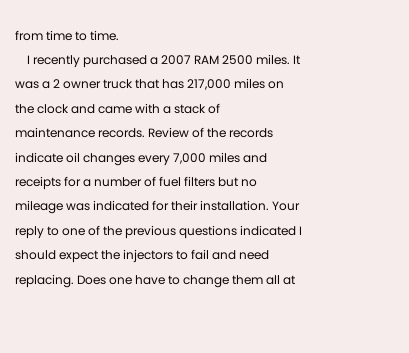from time to time.
    I recently purchased a 2007 RAM 2500 miles. It was a 2 owner truck that has 217,000 miles on the clock and came with a stack of maintenance records. Review of the records indicate oil changes every 7,000 miles and receipts for a number of fuel filters but no mileage was indicated for their installation. Your reply to one of the previous questions indicated I should expect the injectors to fail and need replacing. Does one have to change them all at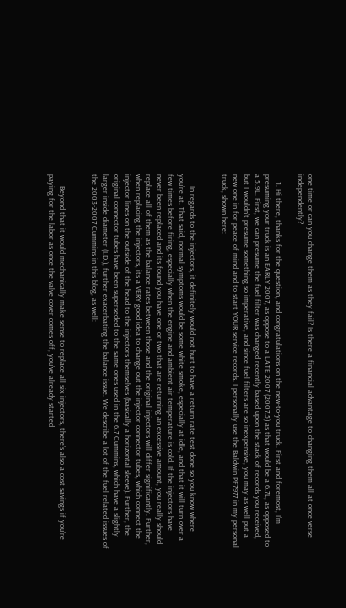one time or can you change them as they fail? Is there a financial advantage to changing them all at once verse independently?

    1. Hi there, thanks for the question, and congratulations on the new-to-you truck. First and foremost, I’m presuming your truck is an EARLY 2007, as oppose to a LATE 2007 (2007.5) as that would be a 6.7L, as opposed to a 5.9L. First, we can presume the fuel filter was changed recently based upon the stack of records you received, but I wouldn’t presume something so imperative, and since fuel filters are so inexpensive, you may as well put a new one in for peace of mind and to start YOUR service records. I personally use the Baldwin PF7977 in my personal truck, shown here:


      In regards to the injectors, it definitely would not hurt to have a return rate test done so you know where you’re at. That said, normal symptoms would be some white smoke, especially at idle, and that it will turn over a few times before firing, especially when the engine and ambient air temperature is cold. If the injectors have never been replaced and its found you have one or two that are returning an excessive amount, you really should replace all of them as the balance rates between those and the original injectors will differ significantly. Further, when replacing the injectors, its a VERY good idea to change out the injector connector tubes, which connect the injector lines on the outside of the head to the injectors themselves (basically a horizontal sleeve). Further, the original connector tubes have been superseded to the same ones used in the 6.7 Cummins, which have a slightly larger inside diameter (I.D.), further exacerbating the balance issue. We describe a lot of the fuel related issues of the 2003-2007 Cummins in this blog, as well:


      Beyond that it would mechanically make sense to replace all six injectors, there’s also a cost savings if you’re paying for the labor as once the valve cover comes off, you’ve already started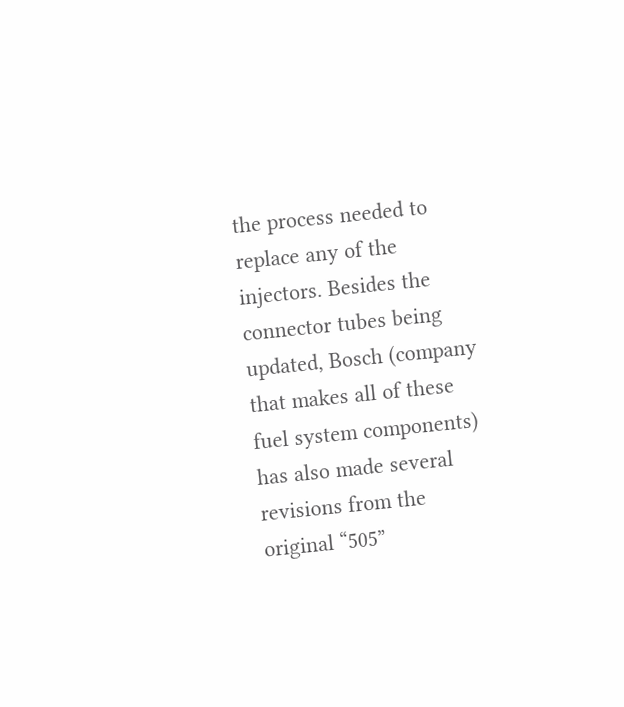the process needed to replace any of the injectors. Besides the connector tubes being updated, Bosch (company that makes all of these fuel system components) has also made several revisions from the original “505”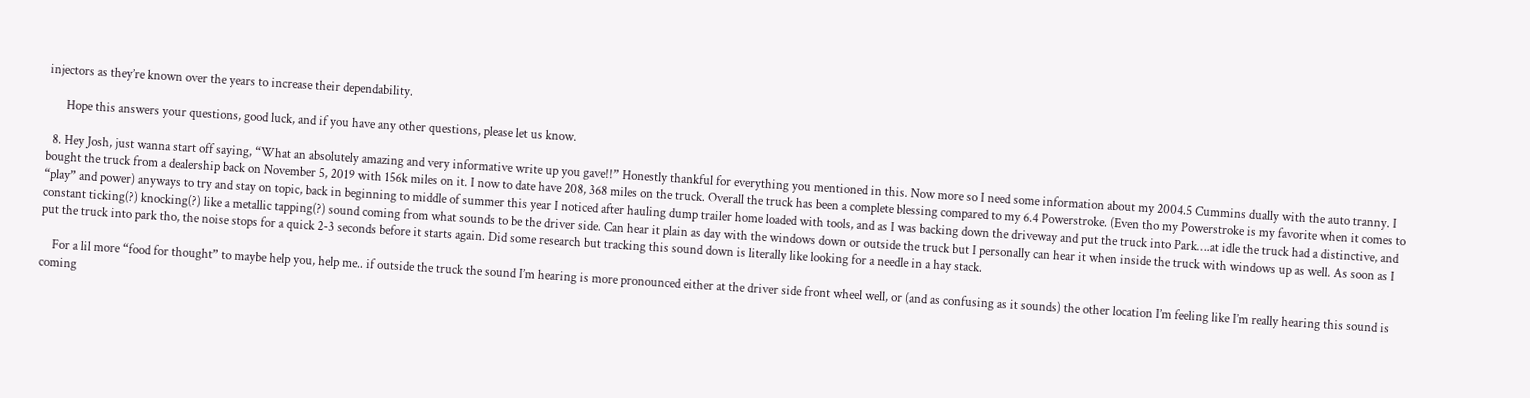injectors as they’re known over the years to increase their dependability.

      Hope this answers your questions, good luck, and if you have any other questions, please let us know.

  8. Hey Josh, just wanna start off saying, “What an absolutely amazing and very informative write up you gave!!” Honestly thankful for everything you mentioned in this. Now more so I need some information about my 2004.5 Cummins dually with the auto tranny. I bought the truck from a dealership back on November 5, 2019 with 156k miles on it. I now to date have 208, 368 miles on the truck. Overall the truck has been a complete blessing compared to my 6.4 Powerstroke. (Even tho my Powerstroke is my favorite when it comes to “play” and power) anyways to try and stay on topic, back in beginning to middle of summer this year I noticed after hauling dump trailer home loaded with tools, and as I was backing down the driveway and put the truck into Park….at idle the truck had a distinctive, and constant ticking(?) knocking(?) like a metallic tapping(?) sound coming from what sounds to be the driver side. Can hear it plain as day with the windows down or outside the truck but I personally can hear it when inside the truck with windows up as well. As soon as I put the truck into park tho, the noise stops for a quick 2-3 seconds before it starts again. Did some research but tracking this sound down is literally like looking for a needle in a hay stack.

    For a lil more “food for thought” to maybe help you, help me.. if outside the truck the sound I’m hearing is more pronounced either at the driver side front wheel well, or (and as confusing as it sounds) the other location I’m feeling like I’m really hearing this sound is coming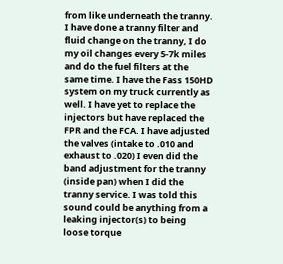from like underneath the tranny. I have done a tranny filter and fluid change on the tranny, I do my oil changes every 5-7k miles and do the fuel filters at the same time. I have the Fass 150HD system on my truck currently as well. I have yet to replace the injectors but have replaced the FPR and the FCA. I have adjusted the valves (intake to .010 and exhaust to .020) I even did the band adjustment for the tranny (inside pan) when I did the tranny service. I was told this sound could be anything from a leaking injector(s) to being loose torque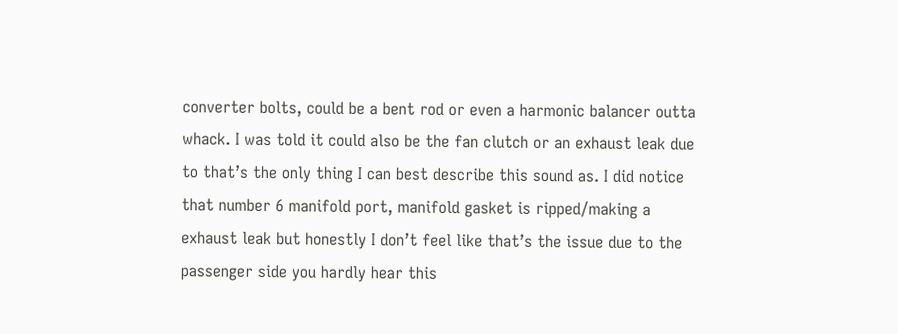converter bolts, could be a bent rod or even a harmonic balancer outta whack. I was told it could also be the fan clutch or an exhaust leak due to that’s the only thing I can best describe this sound as. I did notice that number 6 manifold port, manifold gasket is ripped/making a exhaust leak but honestly I don’t feel like that’s the issue due to the passenger side you hardly hear this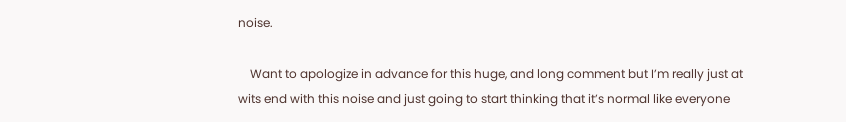noise.

    Want to apologize in advance for this huge, and long comment but I’m really just at wits end with this noise and just going to start thinking that it’s normal like everyone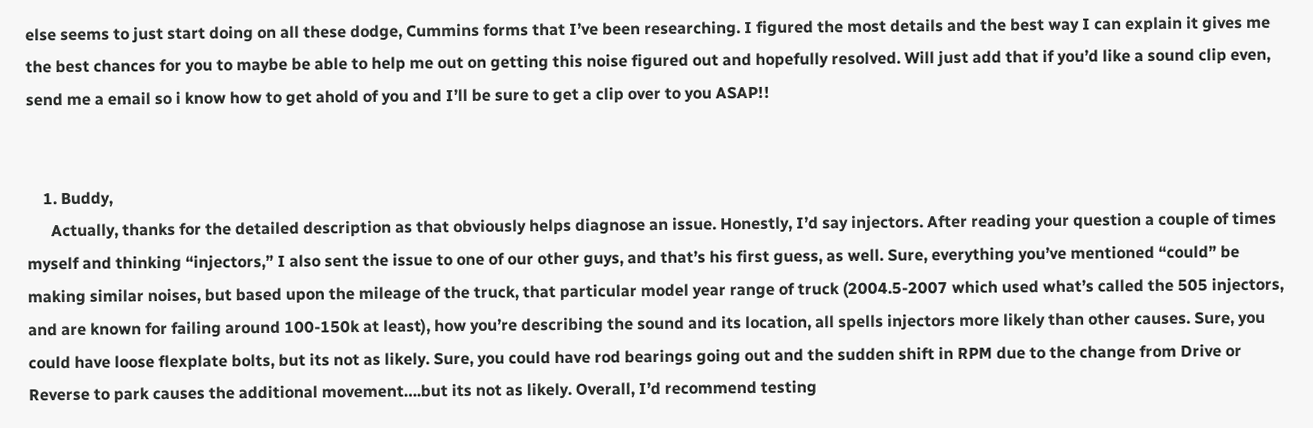else seems to just start doing on all these dodge, Cummins forms that I’ve been researching. I figured the most details and the best way I can explain it gives me the best chances for you to maybe be able to help me out on getting this noise figured out and hopefully resolved. Will just add that if you’d like a sound clip even, send me a email so i know how to get ahold of you and I’ll be sure to get a clip over to you ASAP!!


    1. Buddy,
      Actually, thanks for the detailed description as that obviously helps diagnose an issue. Honestly, I’d say injectors. After reading your question a couple of times myself and thinking “injectors,” I also sent the issue to one of our other guys, and that’s his first guess, as well. Sure, everything you’ve mentioned “could” be making similar noises, but based upon the mileage of the truck, that particular model year range of truck (2004.5-2007 which used what’s called the 505 injectors, and are known for failing around 100-150k at least), how you’re describing the sound and its location, all spells injectors more likely than other causes. Sure, you could have loose flexplate bolts, but its not as likely. Sure, you could have rod bearings going out and the sudden shift in RPM due to the change from Drive or Reverse to park causes the additional movement….but its not as likely. Overall, I’d recommend testing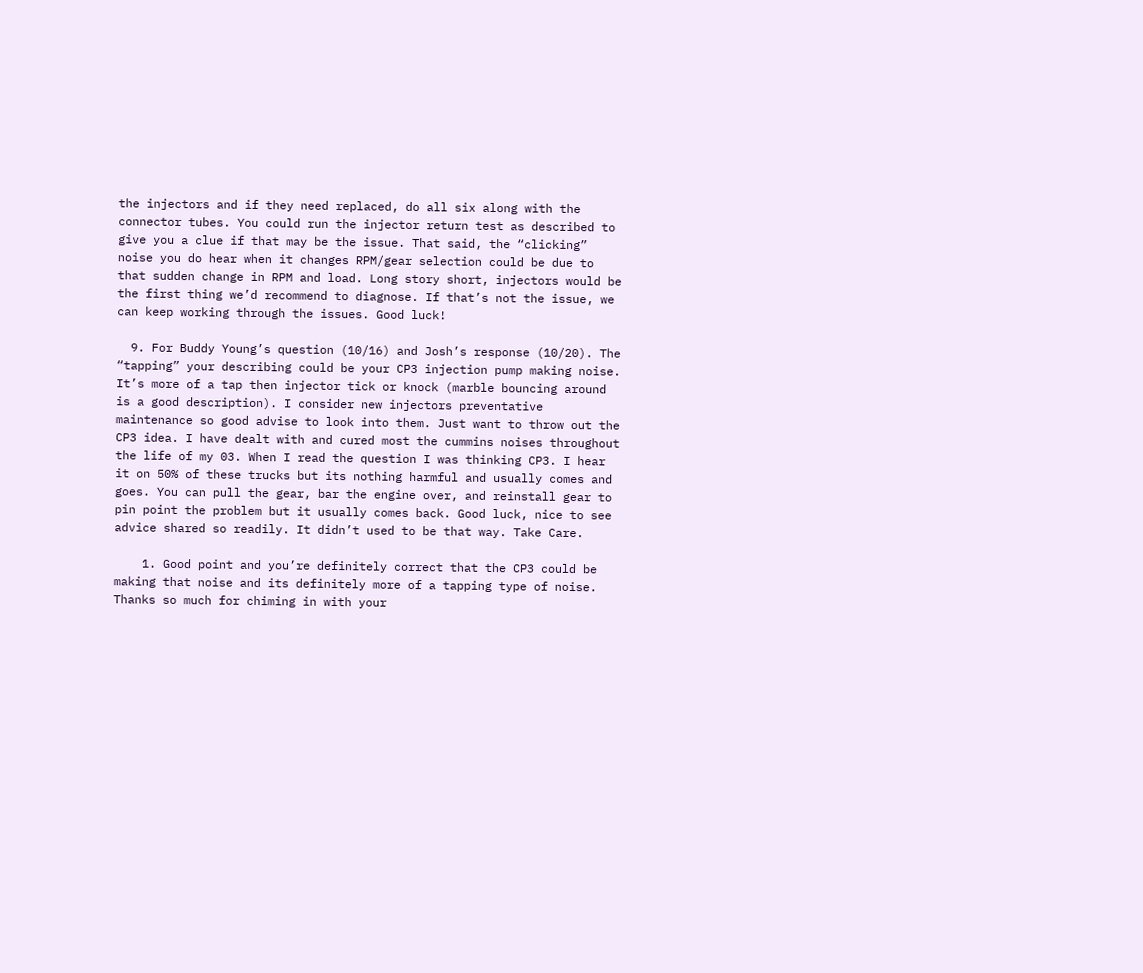the injectors and if they need replaced, do all six along with the connector tubes. You could run the injector return test as described to give you a clue if that may be the issue. That said, the “clicking” noise you do hear when it changes RPM/gear selection could be due to that sudden change in RPM and load. Long story short, injectors would be the first thing we’d recommend to diagnose. If that’s not the issue, we can keep working through the issues. Good luck!

  9. For Buddy Young’s question (10/16) and Josh’s response (10/20). The “tapping” your describing could be your CP3 injection pump making noise. It’s more of a tap then injector tick or knock (marble bouncing around is a good description). I consider new injectors preventative maintenance so good advise to look into them. Just want to throw out the CP3 idea. I have dealt with and cured most the cummins noises throughout the life of my 03. When I read the question I was thinking CP3. I hear it on 50% of these trucks but its nothing harmful and usually comes and goes. You can pull the gear, bar the engine over, and reinstall gear to pin point the problem but it usually comes back. Good luck, nice to see advice shared so readily. It didn’t used to be that way. Take Care.

    1. Good point and you’re definitely correct that the CP3 could be making that noise and its definitely more of a tapping type of noise. Thanks so much for chiming in with your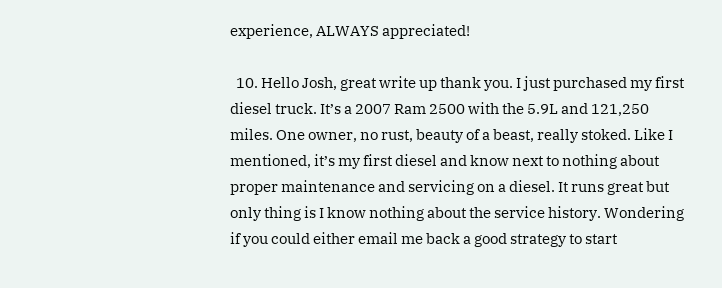experience, ALWAYS appreciated!

  10. Hello Josh, great write up thank you. I just purchased my first diesel truck. It’s a 2007 Ram 2500 with the 5.9L and 121,250 miles. One owner, no rust, beauty of a beast, really stoked. Like I mentioned, it’s my first diesel and know next to nothing about proper maintenance and servicing on a diesel. It runs great but only thing is I know nothing about the service history. Wondering if you could either email me back a good strategy to start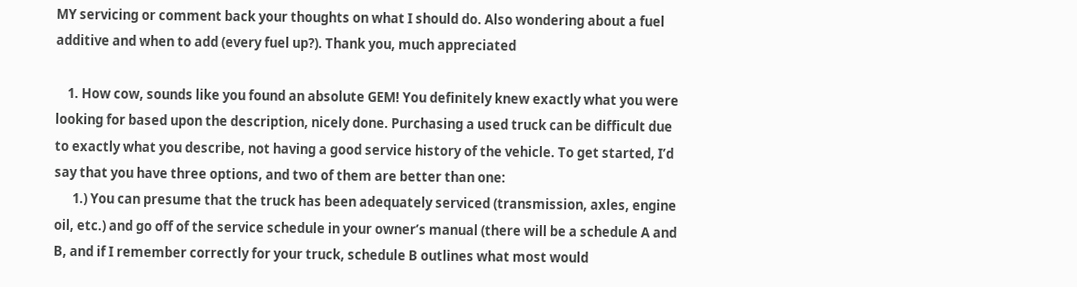MY servicing or comment back your thoughts on what I should do. Also wondering about a fuel additive and when to add (every fuel up?). Thank you, much appreciated

    1. How cow, sounds like you found an absolute GEM! You definitely knew exactly what you were looking for based upon the description, nicely done. Purchasing a used truck can be difficult due to exactly what you describe, not having a good service history of the vehicle. To get started, I’d say that you have three options, and two of them are better than one:
      1.) You can presume that the truck has been adequately serviced (transmission, axles, engine oil, etc.) and go off of the service schedule in your owner’s manual (there will be a schedule A and B, and if I remember correctly for your truck, schedule B outlines what most would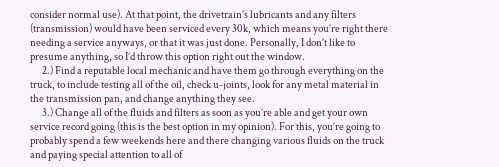consider normal use). At that point, the drivetrain’s lubricants and any filters (transmission) would have been serviced every 30k, which means you’re right there needing a service anyways, or that it was just done. Personally, I don’t like to presume anything, so I’d throw this option right out the window.
      2.) Find a reputable local mechanic and have them go through everything on the truck, to include testing all of the oil, check u-joints, look for any metal material in the transmission pan, and change anything they see.
      3.) Change all of the fluids and filters as soon as you’re able and get your own service record going (this is the best option in my opinion). For this, you’re going to probably spend a few weekends here and there changing various fluids on the truck and paying special attention to all of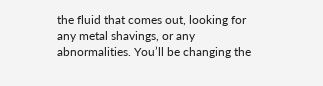the fluid that comes out, looking for any metal shavings, or any abnormalities. You’ll be changing the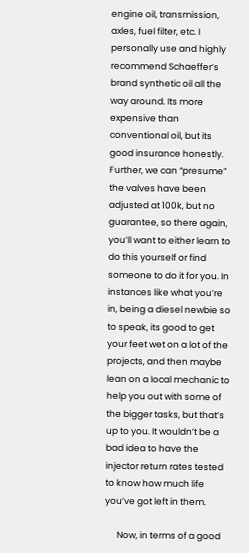engine oil, transmission, axles, fuel filter, etc. I personally use and highly recommend Schaeffer’s brand synthetic oil all the way around. Its more expensive than conventional oil, but its good insurance honestly. Further, we can “presume” the valves have been adjusted at 100k, but no guarantee, so there again, you’ll want to either learn to do this yourself or find someone to do it for you. In instances like what you’re in, being a diesel newbie so to speak, its good to get your feet wet on a lot of the projects, and then maybe lean on a local mechanic to help you out with some of the bigger tasks, but that’s up to you. It wouldn’t be a bad idea to have the injector return rates tested to know how much life you’ve got left in them.

      Now, in terms of a good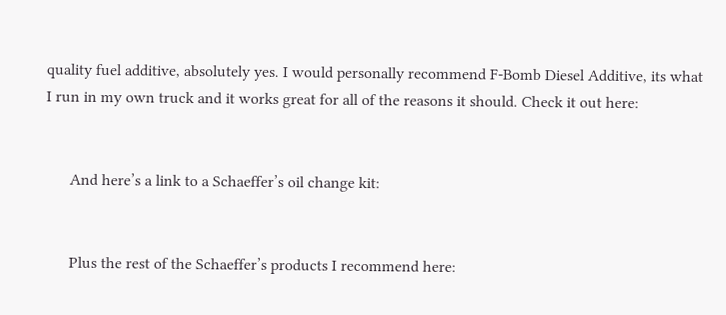quality fuel additive, absolutely yes. I would personally recommend F-Bomb Diesel Additive, its what I run in my own truck and it works great for all of the reasons it should. Check it out here:


      And here’s a link to a Schaeffer’s oil change kit:


      Plus the rest of the Schaeffer’s products I recommend here: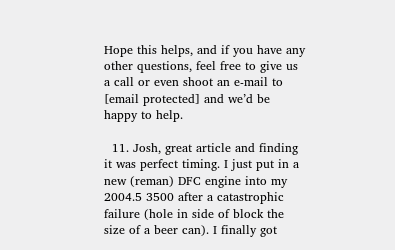Hope this helps, and if you have any other questions, feel free to give us a call or even shoot an e-mail to [email protected] and we’d be happy to help.

  11. Josh, great article and finding it was perfect timing. I just put in a new (reman) DFC engine into my 2004.5 3500 after a catastrophic failure (hole in side of block the size of a beer can). I finally got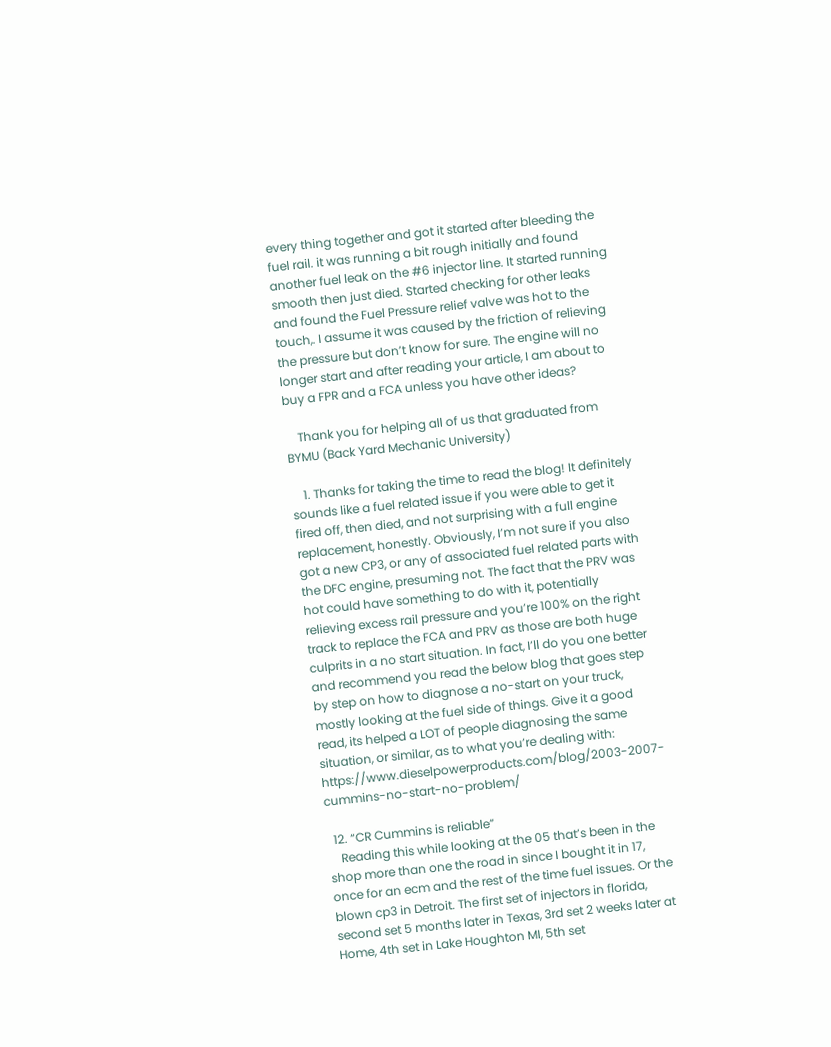every thing together and got it started after bleeding the fuel rail. it was running a bit rough initially and found another fuel leak on the #6 injector line. It started running smooth then just died. Started checking for other leaks and found the Fuel Pressure relief valve was hot to the touch,. I assume it was caused by the friction of relieving the pressure but don’t know for sure. The engine will no longer start and after reading your article, I am about to buy a FPR and a FCA unless you have other ideas?

    Thank you for helping all of us that graduated from BYMU (Back Yard Mechanic University)

    1. Thanks for taking the time to read the blog! It definitely sounds like a fuel related issue if you were able to get it fired off, then died, and not surprising with a full engine replacement, honestly. Obviously, I’m not sure if you also got a new CP3, or any of associated fuel related parts with the DFC engine, presuming not. The fact that the PRV was hot could have something to do with it, potentially relieving excess rail pressure and you’re 100% on the right track to replace the FCA and PRV as those are both huge culprits in a no start situation. In fact, I’ll do you one better and recommend you read the below blog that goes step by step on how to diagnose a no-start on your truck, mostly looking at the fuel side of things. Give it a good read, its helped a LOT of people diagnosing the same situation, or similar, as to what you’re dealing with: https://www.dieselpowerproducts.com/blog/2003-2007-cummins-no-start-no-problem/

  12. “CR Cummins is reliable”
    Reading this while looking at the 05 that’s been in the shop more than one the road in since I bought it in 17, once for an ecm and the rest of the time fuel issues. Or the blown cp3 in Detroit. The first set of injectors in florida, second set 5 months later in Texas, 3rd set 2 weeks later at Home, 4th set in Lake Houghton MI, 5th set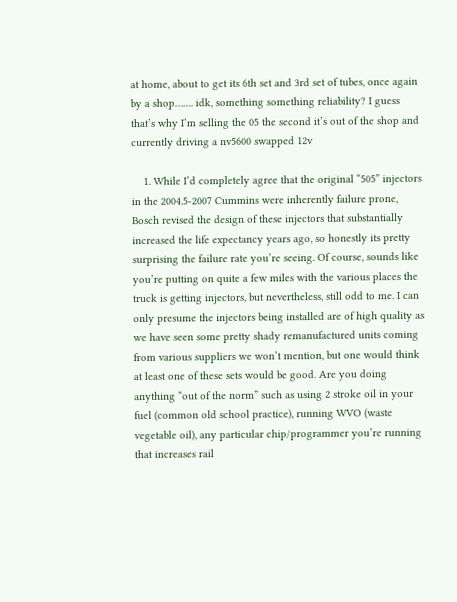at home, about to get its 6th set and 3rd set of tubes, once again by a shop……. idk, something something reliability? I guess that’s why I’m selling the 05 the second it’s out of the shop and currently driving a nv5600 swapped 12v

    1. While I’d completely agree that the original “505” injectors in the 2004.5-2007 Cummins were inherently failure prone, Bosch revised the design of these injectors that substantially increased the life expectancy years ago, so honestly its pretty surprising the failure rate you’re seeing. Of course, sounds like you’re putting on quite a few miles with the various places the truck is getting injectors, but nevertheless, still odd to me. I can only presume the injectors being installed are of high quality as we have seen some pretty shady remanufactured units coming from various suppliers we won’t mention, but one would think at least one of these sets would be good. Are you doing anything “out of the norm” such as using 2 stroke oil in your fuel (common old school practice), running WVO (waste vegetable oil), any particular chip/programmer you’re running that increases rail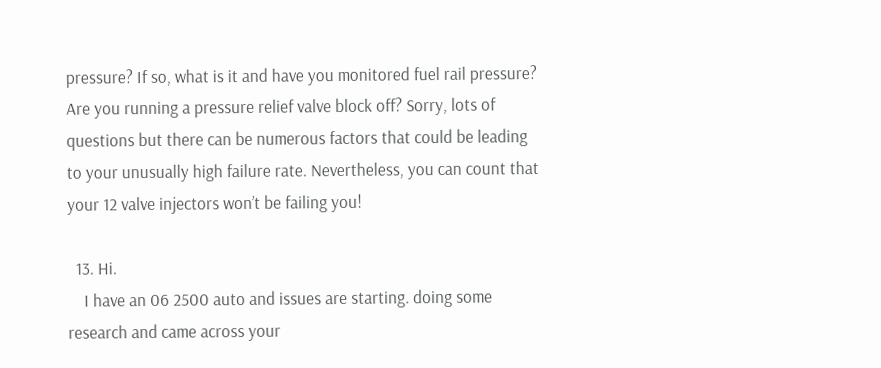pressure? If so, what is it and have you monitored fuel rail pressure? Are you running a pressure relief valve block off? Sorry, lots of questions but there can be numerous factors that could be leading to your unusually high failure rate. Nevertheless, you can count that your 12 valve injectors won’t be failing you!

  13. Hi.
    I have an 06 2500 auto and issues are starting. doing some research and came across your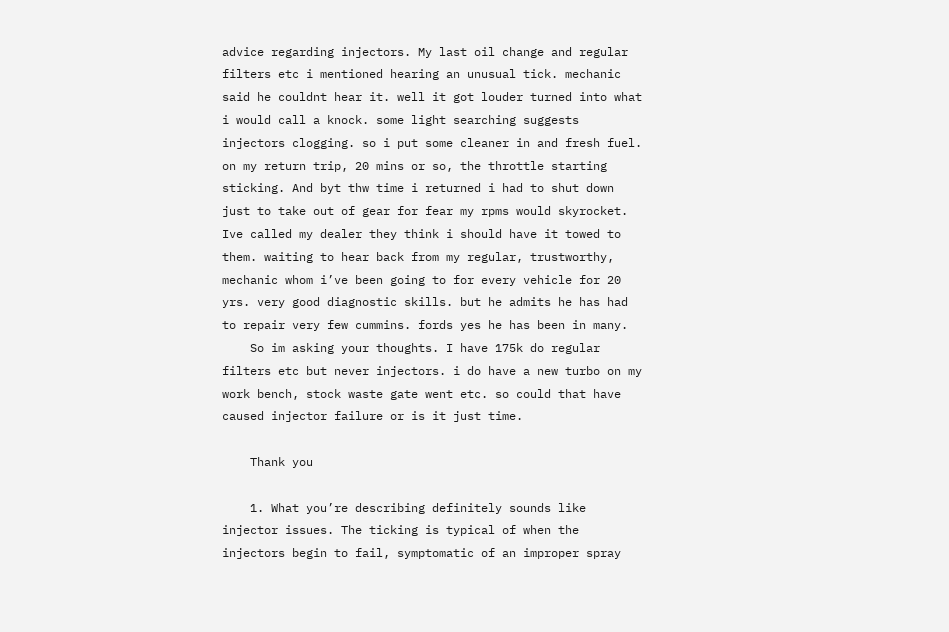advice regarding injectors. My last oil change and regular filters etc i mentioned hearing an unusual tick. mechanic said he couldnt hear it. well it got louder turned into what i would call a knock. some light searching suggests injectors clogging. so i put some cleaner in and fresh fuel. on my return trip, 20 mins or so, the throttle starting sticking. And byt thw time i returned i had to shut down just to take out of gear for fear my rpms would skyrocket. Ive called my dealer they think i should have it towed to them. waiting to hear back from my regular, trustworthy, mechanic whom i’ve been going to for every vehicle for 20 yrs. very good diagnostic skills. but he admits he has had to repair very few cummins. fords yes he has been in many.
    So im asking your thoughts. I have 175k do regular filters etc but never injectors. i do have a new turbo on my work bench, stock waste gate went etc. so could that have caused injector failure or is it just time.

    Thank you

    1. What you’re describing definitely sounds like injector issues. The ticking is typical of when the injectors begin to fail, symptomatic of an improper spray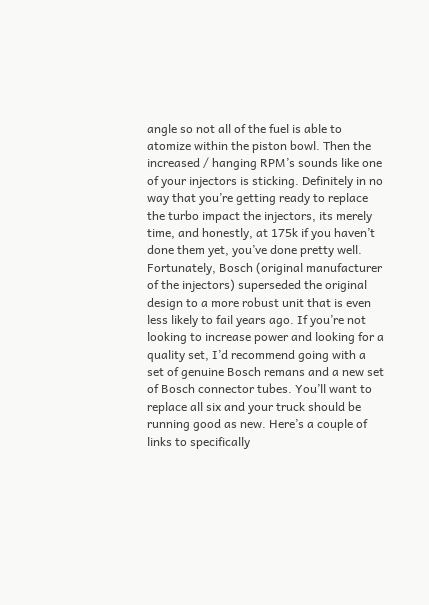angle so not all of the fuel is able to atomize within the piston bowl. Then the increased / hanging RPM’s sounds like one of your injectors is sticking. Definitely in no way that you’re getting ready to replace the turbo impact the injectors, its merely time, and honestly, at 175k if you haven’t done them yet, you’ve done pretty well. Fortunately, Bosch (original manufacturer of the injectors) superseded the original design to a more robust unit that is even less likely to fail years ago. If you’re not looking to increase power and looking for a quality set, I’d recommend going with a set of genuine Bosch remans and a new set of Bosch connector tubes. You’ll want to replace all six and your truck should be running good as new. Here’s a couple of links to specifically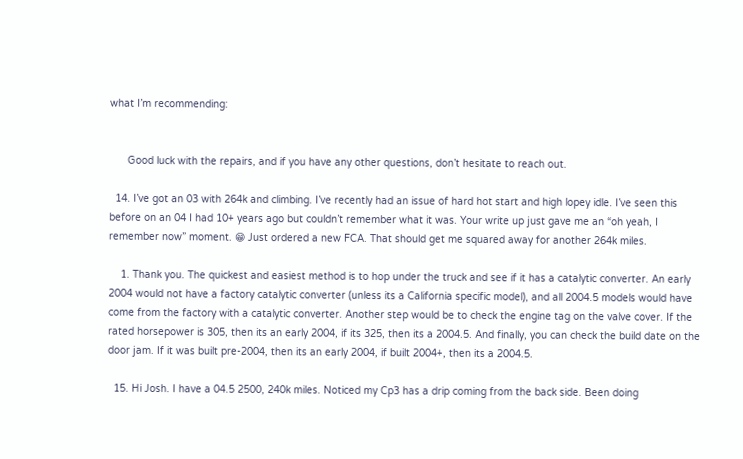what I’m recommending:


      Good luck with the repairs, and if you have any other questions, don’t hesitate to reach out.

  14. I’ve got an 03 with 264k and climbing. I’ve recently had an issue of hard hot start and high lopey idle. I’ve seen this before on an 04 I had 10+ years ago but couldn’t remember what it was. Your write up just gave me an “oh yeah, I remember now” moment. 😁 Just ordered a new FCA. That should get me squared away for another 264k miles.

    1. Thank you. The quickest and easiest method is to hop under the truck and see if it has a catalytic converter. An early 2004 would not have a factory catalytic converter (unless its a California specific model), and all 2004.5 models would have come from the factory with a catalytic converter. Another step would be to check the engine tag on the valve cover. If the rated horsepower is 305, then its an early 2004, if its 325, then its a 2004.5. And finally, you can check the build date on the door jam. If it was built pre-2004, then its an early 2004, if built 2004+, then its a 2004.5.

  15. Hi Josh. I have a 04.5 2500, 240k miles. Noticed my Cp3 has a drip coming from the back side. Been doing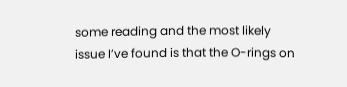some reading and the most likely issue I’ve found is that the O-rings on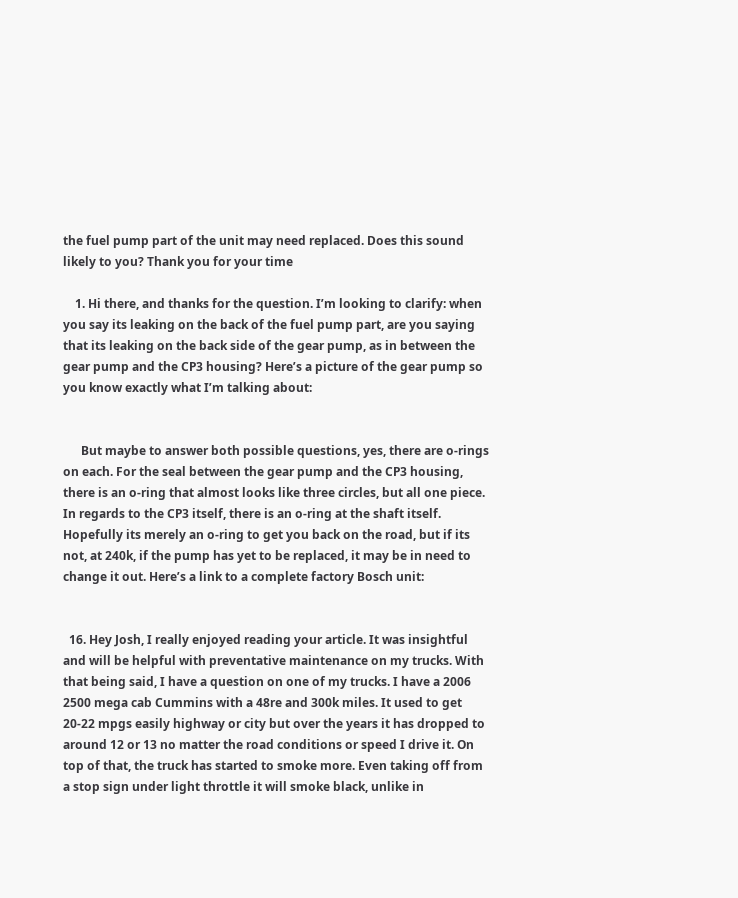the fuel pump part of the unit may need replaced. Does this sound likely to you? Thank you for your time

    1. Hi there, and thanks for the question. I’m looking to clarify: when you say its leaking on the back of the fuel pump part, are you saying that its leaking on the back side of the gear pump, as in between the gear pump and the CP3 housing? Here’s a picture of the gear pump so you know exactly what I’m talking about:


      But maybe to answer both possible questions, yes, there are o-rings on each. For the seal between the gear pump and the CP3 housing, there is an o-ring that almost looks like three circles, but all one piece. In regards to the CP3 itself, there is an o-ring at the shaft itself. Hopefully its merely an o-ring to get you back on the road, but if its not, at 240k, if the pump has yet to be replaced, it may be in need to change it out. Here’s a link to a complete factory Bosch unit:


  16. Hey Josh, I really enjoyed reading your article. It was insightful and will be helpful with preventative maintenance on my trucks. With that being said, I have a question on one of my trucks. I have a 2006 2500 mega cab Cummins with a 48re and 300k miles. It used to get 20-22 mpgs easily highway or city but over the years it has dropped to around 12 or 13 no matter the road conditions or speed I drive it. On top of that, the truck has started to smoke more. Even taking off from a stop sign under light throttle it will smoke black, unlike in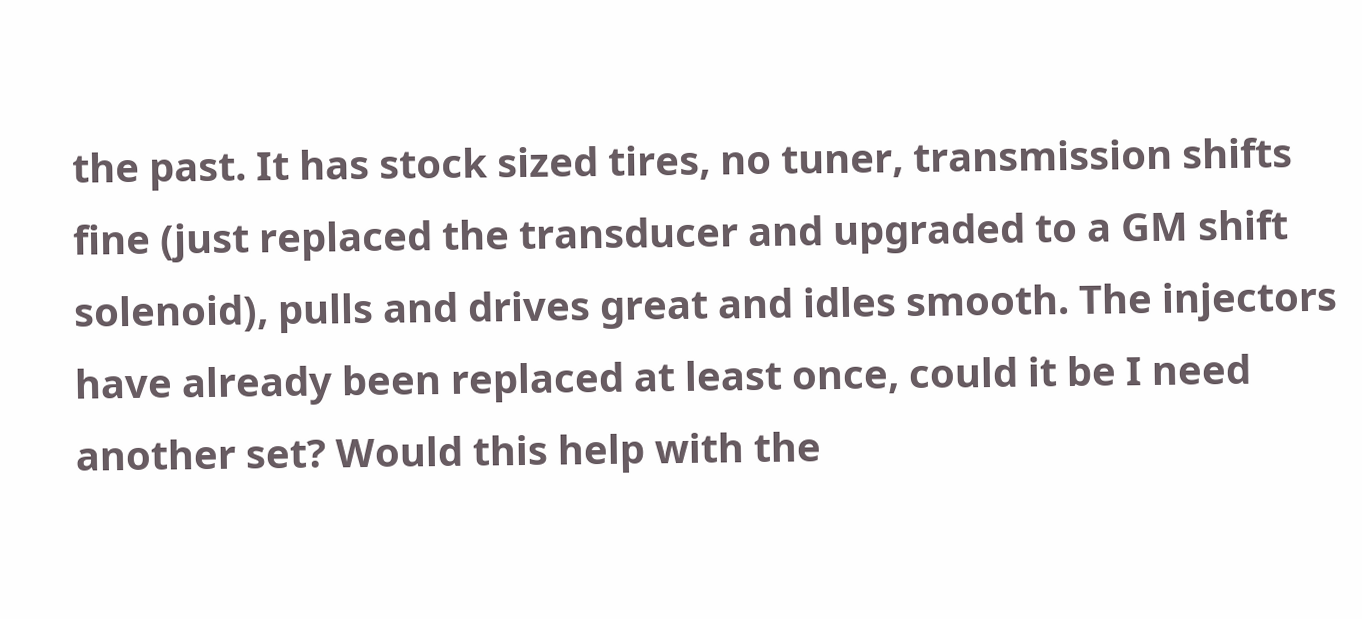the past. It has stock sized tires, no tuner, transmission shifts fine (just replaced the transducer and upgraded to a GM shift solenoid), pulls and drives great and idles smooth. The injectors have already been replaced at least once, could it be I need another set? Would this help with the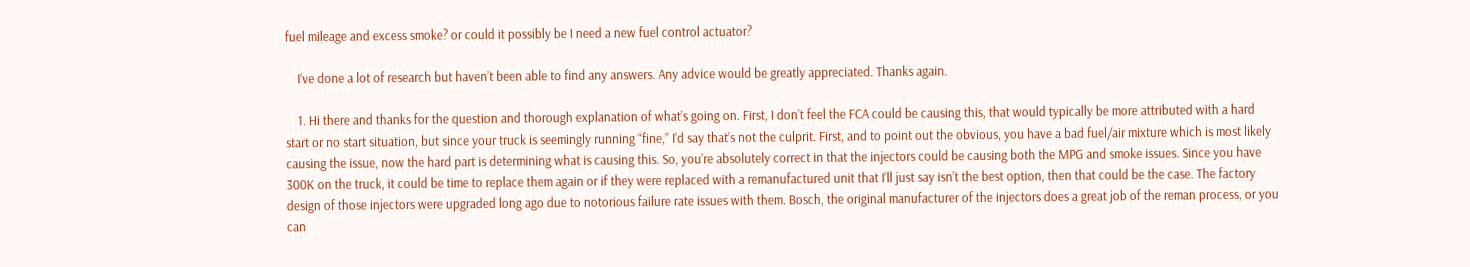fuel mileage and excess smoke? or could it possibly be I need a new fuel control actuator?

    I’ve done a lot of research but haven’t been able to find any answers. Any advice would be greatly appreciated. Thanks again.

    1. Hi there and thanks for the question and thorough explanation of what’s going on. First, I don’t feel the FCA could be causing this, that would typically be more attributed with a hard start or no start situation, but since your truck is seemingly running “fine,” I’d say that’s not the culprit. First, and to point out the obvious, you have a bad fuel/air mixture which is most likely causing the issue, now the hard part is determining what is causing this. So, you’re absolutely correct in that the injectors could be causing both the MPG and smoke issues. Since you have 300K on the truck, it could be time to replace them again or if they were replaced with a remanufactured unit that I’ll just say isn’t the best option, then that could be the case. The factory design of those injectors were upgraded long ago due to notorious failure rate issues with them. Bosch, the original manufacturer of the injectors does a great job of the reman process, or you can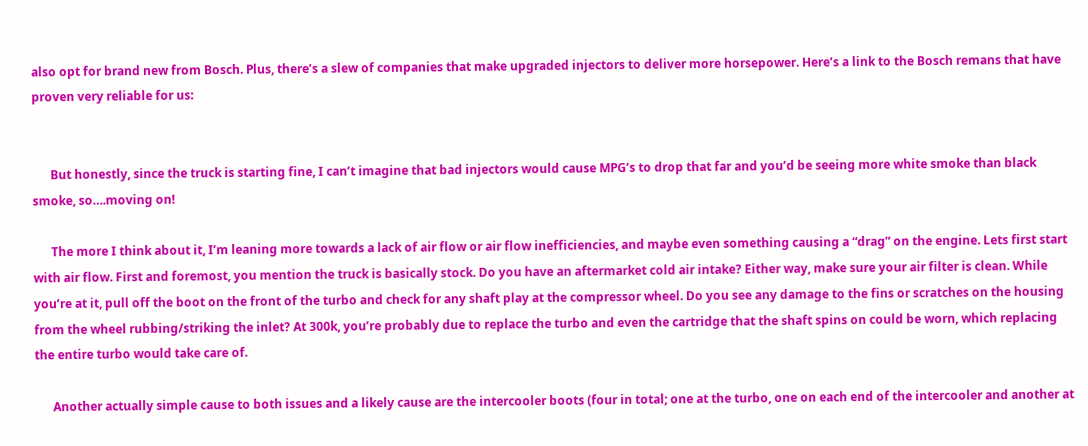also opt for brand new from Bosch. Plus, there’s a slew of companies that make upgraded injectors to deliver more horsepower. Here’s a link to the Bosch remans that have proven very reliable for us:


      But honestly, since the truck is starting fine, I can’t imagine that bad injectors would cause MPG’s to drop that far and you’d be seeing more white smoke than black smoke, so….moving on!

      The more I think about it, I’m leaning more towards a lack of air flow or air flow inefficiencies, and maybe even something causing a “drag” on the engine. Lets first start with air flow. First and foremost, you mention the truck is basically stock. Do you have an aftermarket cold air intake? Either way, make sure your air filter is clean. While you’re at it, pull off the boot on the front of the turbo and check for any shaft play at the compressor wheel. Do you see any damage to the fins or scratches on the housing from the wheel rubbing/striking the inlet? At 300k, you’re probably due to replace the turbo and even the cartridge that the shaft spins on could be worn, which replacing the entire turbo would take care of.

      Another actually simple cause to both issues and a likely cause are the intercooler boots (four in total; one at the turbo, one on each end of the intercooler and another at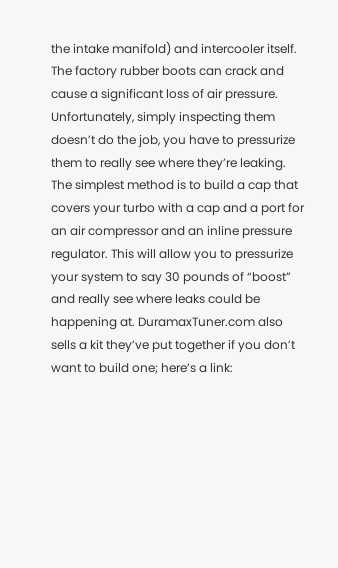the intake manifold) and intercooler itself. The factory rubber boots can crack and cause a significant loss of air pressure. Unfortunately, simply inspecting them doesn’t do the job, you have to pressurize them to really see where they’re leaking. The simplest method is to build a cap that covers your turbo with a cap and a port for an air compressor and an inline pressure regulator. This will allow you to pressurize your system to say 30 pounds of “boost” and really see where leaks could be happening at. DuramaxTuner.com also sells a kit they’ve put together if you don’t want to build one; here’s a link: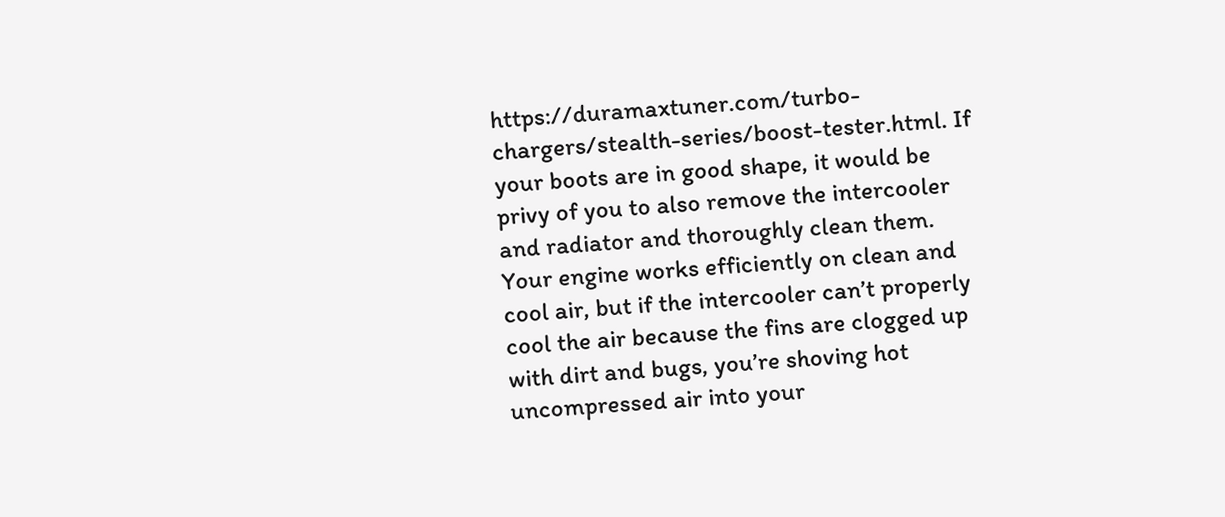https://duramaxtuner.com/turbo-chargers/stealth-series/boost-tester.html. If your boots are in good shape, it would be privy of you to also remove the intercooler and radiator and thoroughly clean them. Your engine works efficiently on clean and cool air, but if the intercooler can’t properly cool the air because the fins are clogged up with dirt and bugs, you’re shoving hot uncompressed air into your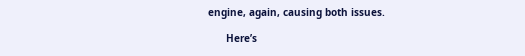engine, again, causing both issues.

      Here’s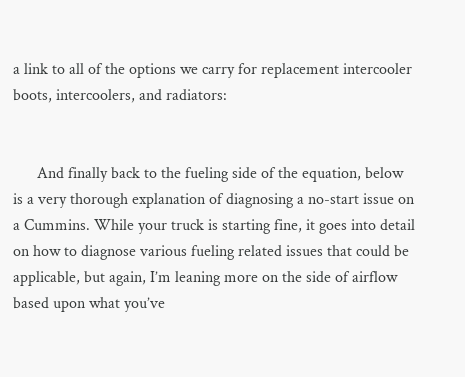a link to all of the options we carry for replacement intercooler boots, intercoolers, and radiators:


      And finally back to the fueling side of the equation, below is a very thorough explanation of diagnosing a no-start issue on a Cummins. While your truck is starting fine, it goes into detail on how to diagnose various fueling related issues that could be applicable, but again, I’m leaning more on the side of airflow based upon what you’ve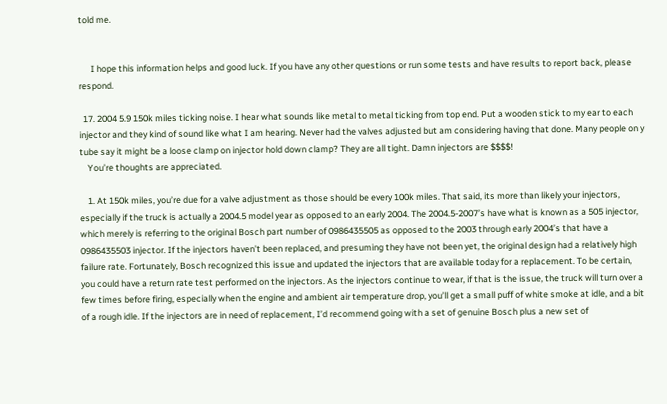told me.


      I hope this information helps and good luck. If you have any other questions or run some tests and have results to report back, please respond.

  17. 2004 5.9 150k miles ticking noise. I hear what sounds like metal to metal ticking from top end. Put a wooden stick to my ear to each injector and they kind of sound like what I am hearing. Never had the valves adjusted but am considering having that done. Many people on y tube say it might be a loose clamp on injector hold down clamp? They are all tight. Damn injectors are $$$$!
    You’re thoughts are appreciated.

    1. At 150k miles, you’re due for a valve adjustment as those should be every 100k miles. That said, its more than likely your injectors, especially if the truck is actually a 2004.5 model year as opposed to an early 2004. The 2004.5-2007’s have what is known as a 505 injector, which merely is referring to the original Bosch part number of 0986435505 as opposed to the 2003 through early 2004’s that have a 0986435503 injector. If the injectors haven’t been replaced, and presuming they have not been yet, the original design had a relatively high failure rate. Fortunately, Bosch recognized this issue and updated the injectors that are available today for a replacement. To be certain, you could have a return rate test performed on the injectors. As the injectors continue to wear, if that is the issue, the truck will turn over a few times before firing, especially when the engine and ambient air temperature drop, you’ll get a small puff of white smoke at idle, and a bit of a rough idle. If the injectors are in need of replacement, I’d recommend going with a set of genuine Bosch plus a new set of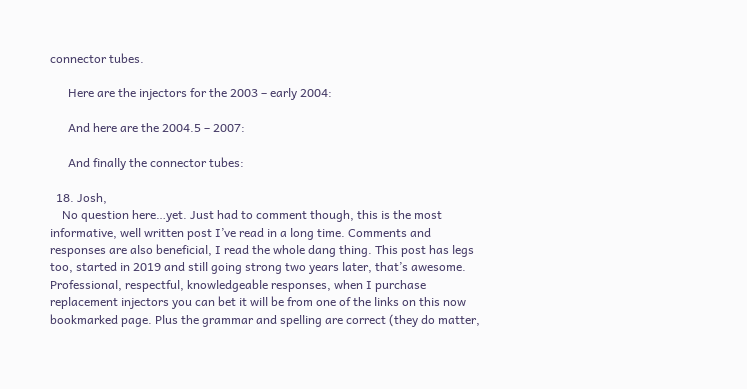connector tubes.

      Here are the injectors for the 2003 – early 2004:

      And here are the 2004.5 – 2007:

      And finally the connector tubes:

  18. Josh,
    No question here…yet. Just had to comment though, this is the most informative, well written post I’ve read in a long time. Comments and responses are also beneficial, I read the whole dang thing. This post has legs too, started in 2019 and still going strong two years later, that’s awesome. Professional, respectful, knowledgeable responses, when I purchase replacement injectors you can bet it will be from one of the links on this now bookmarked page. Plus the grammar and spelling are correct (they do matter,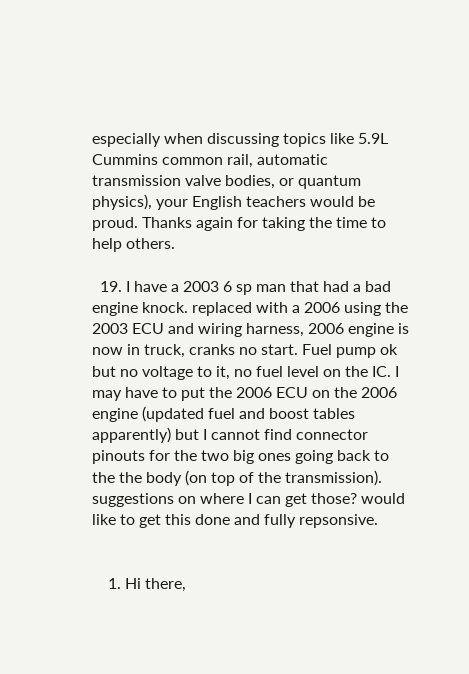especially when discussing topics like 5.9L Cummins common rail, automatic transmission valve bodies, or quantum physics), your English teachers would be proud. Thanks again for taking the time to help others.

  19. I have a 2003 6 sp man that had a bad engine knock. replaced with a 2006 using the 2003 ECU and wiring harness, 2006 engine is now in truck, cranks no start. Fuel pump ok but no voltage to it, no fuel level on the IC. I may have to put the 2006 ECU on the 2006 engine (updated fuel and boost tables apparently) but I cannot find connector pinouts for the two big ones going back to the the body (on top of the transmission). suggestions on where I can get those? would like to get this done and fully repsonsive.


    1. Hi there,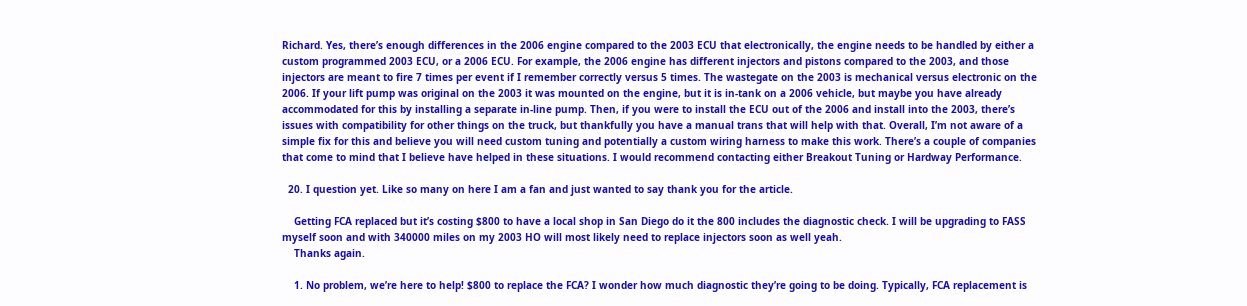Richard. Yes, there’s enough differences in the 2006 engine compared to the 2003 ECU that electronically, the engine needs to be handled by either a custom programmed 2003 ECU, or a 2006 ECU. For example, the 2006 engine has different injectors and pistons compared to the 2003, and those injectors are meant to fire 7 times per event if I remember correctly versus 5 times. The wastegate on the 2003 is mechanical versus electronic on the 2006. If your lift pump was original on the 2003 it was mounted on the engine, but it is in-tank on a 2006 vehicle, but maybe you have already accommodated for this by installing a separate in-line pump. Then, if you were to install the ECU out of the 2006 and install into the 2003, there’s issues with compatibility for other things on the truck, but thankfully you have a manual trans that will help with that. Overall, I’m not aware of a simple fix for this and believe you will need custom tuning and potentially a custom wiring harness to make this work. There’s a couple of companies that come to mind that I believe have helped in these situations. I would recommend contacting either Breakout Tuning or Hardway Performance.

  20. I question yet. Like so many on here I am a fan and just wanted to say thank you for the article.

    Getting FCA replaced but it’s costing $800 to have a local shop in San Diego do it the 800 includes the diagnostic check. I will be upgrading to FASS myself soon and with 340000 miles on my 2003 HO will most likely need to replace injectors soon as well yeah.
    Thanks again.

    1. No problem, we’re here to help! $800 to replace the FCA? I wonder how much diagnostic they’re going to be doing. Typically, FCA replacement is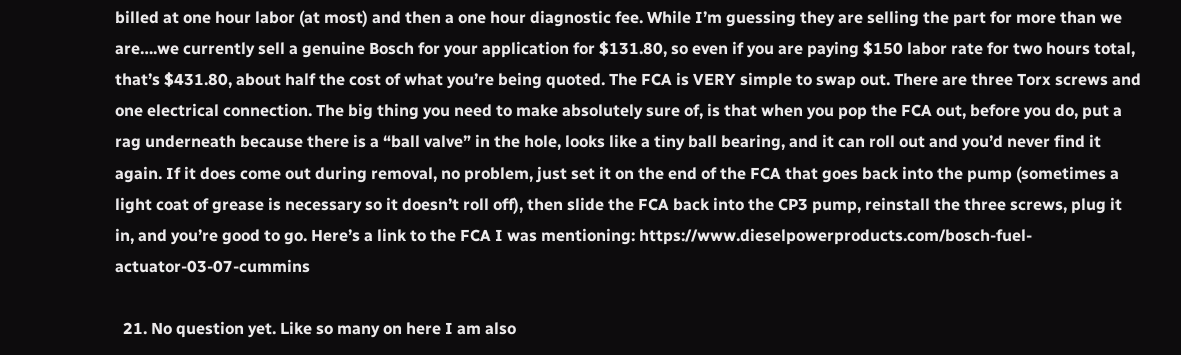billed at one hour labor (at most) and then a one hour diagnostic fee. While I’m guessing they are selling the part for more than we are….we currently sell a genuine Bosch for your application for $131.80, so even if you are paying $150 labor rate for two hours total, that’s $431.80, about half the cost of what you’re being quoted. The FCA is VERY simple to swap out. There are three Torx screws and one electrical connection. The big thing you need to make absolutely sure of, is that when you pop the FCA out, before you do, put a rag underneath because there is a “ball valve” in the hole, looks like a tiny ball bearing, and it can roll out and you’d never find it again. If it does come out during removal, no problem, just set it on the end of the FCA that goes back into the pump (sometimes a light coat of grease is necessary so it doesn’t roll off), then slide the FCA back into the CP3 pump, reinstall the three screws, plug it in, and you’re good to go. Here’s a link to the FCA I was mentioning: https://www.dieselpowerproducts.com/bosch-fuel-actuator-03-07-cummins

  21. No question yet. Like so many on here I am also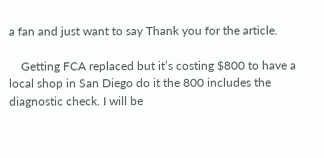a fan and just want to say Thank you for the article.

    Getting FCA replaced but it’s costing $800 to have a local shop in San Diego do it the 800 includes the diagnostic check. I will be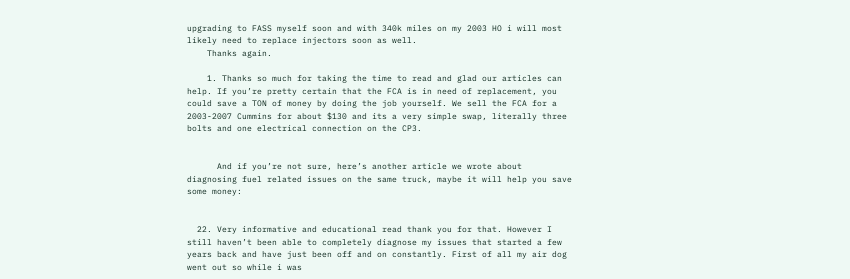upgrading to FASS myself soon and with 340k miles on my 2003 HO i will most likely need to replace injectors soon as well.
    Thanks again.

    1. Thanks so much for taking the time to read and glad our articles can help. If you’re pretty certain that the FCA is in need of replacement, you could save a TON of money by doing the job yourself. We sell the FCA for a 2003-2007 Cummins for about $130 and its a very simple swap, literally three bolts and one electrical connection on the CP3.


      And if you’re not sure, here’s another article we wrote about diagnosing fuel related issues on the same truck, maybe it will help you save some money:


  22. Very informative and educational read thank you for that. However I still haven’t been able to completely diagnose my issues that started a few years back and have just been off and on constantly. First of all my air dog went out so while i was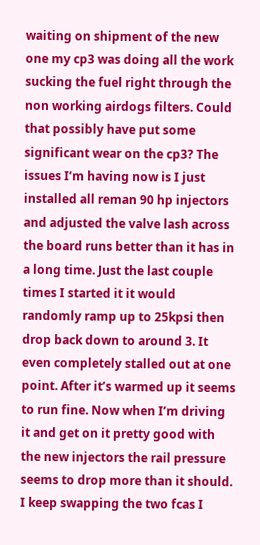waiting on shipment of the new one my cp3 was doing all the work sucking the fuel right through the non working airdogs filters. Could that possibly have put some significant wear on the cp3? The issues I’m having now is I just installed all reman 90 hp injectors and adjusted the valve lash across the board runs better than it has in a long time. Just the last couple times I started it it would randomly ramp up to 25kpsi then drop back down to around 3. It even completely stalled out at one point. After it’s warmed up it seems to run fine. Now when I’m driving it and get on it pretty good with the new injectors the rail pressure seems to drop more than it should. I keep swapping the two fcas I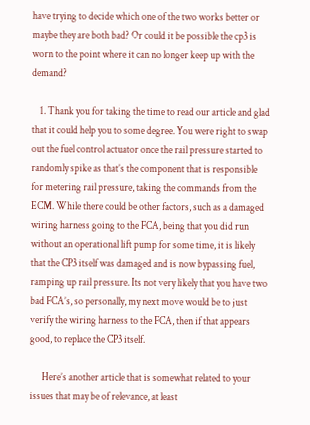have trying to decide which one of the two works better or maybe they are both bad? Or could it be possible the cp3 is worn to the point where it can no longer keep up with the demand?

    1. Thank you for taking the time to read our article and glad that it could help you to some degree. You were right to swap out the fuel control actuator once the rail pressure started to randomly spike as that’s the component that is responsible for metering rail pressure, taking the commands from the ECM. While there could be other factors, such as a damaged wiring harness going to the FCA, being that you did run without an operational lift pump for some time, it is likely that the CP3 itself was damaged and is now bypassing fuel, ramping up rail pressure. Its not very likely that you have two bad FCA’s, so personally, my next move would be to just verify the wiring harness to the FCA, then if that appears good, to replace the CP3 itself.

      Here’s another article that is somewhat related to your issues that may be of relevance, at least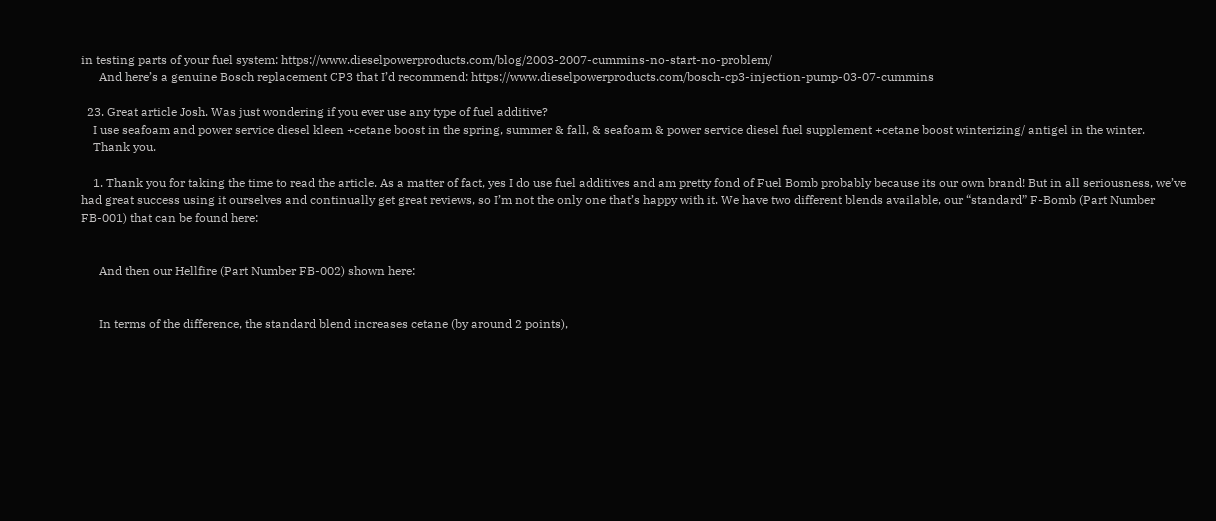in testing parts of your fuel system: https://www.dieselpowerproducts.com/blog/2003-2007-cummins-no-start-no-problem/
      And here’s a genuine Bosch replacement CP3 that I’d recommend: https://www.dieselpowerproducts.com/bosch-cp3-injection-pump-03-07-cummins

  23. Great article Josh. Was just wondering if you ever use any type of fuel additive?
    I use seafoam and power service diesel kleen +cetane boost in the spring, summer & fall, & seafoam & power service diesel fuel supplement +cetane boost winterizing/ antigel in the winter.
    Thank you.

    1. Thank you for taking the time to read the article. As a matter of fact, yes I do use fuel additives and am pretty fond of Fuel Bomb probably because its our own brand! But in all seriousness, we’ve had great success using it ourselves and continually get great reviews, so I’m not the only one that’s happy with it. We have two different blends available, our “standard” F-Bomb (Part Number FB-001) that can be found here:


      And then our Hellfire (Part Number FB-002) shown here:


      In terms of the difference, the standard blend increases cetane (by around 2 points),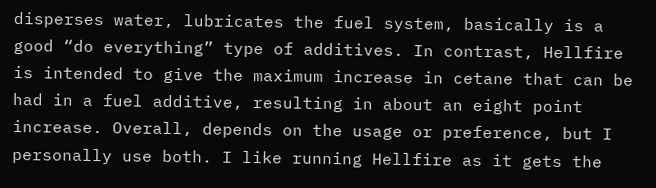disperses water, lubricates the fuel system, basically is a good “do everything” type of additives. In contrast, Hellfire is intended to give the maximum increase in cetane that can be had in a fuel additive, resulting in about an eight point increase. Overall, depends on the usage or preference, but I personally use both. I like running Hellfire as it gets the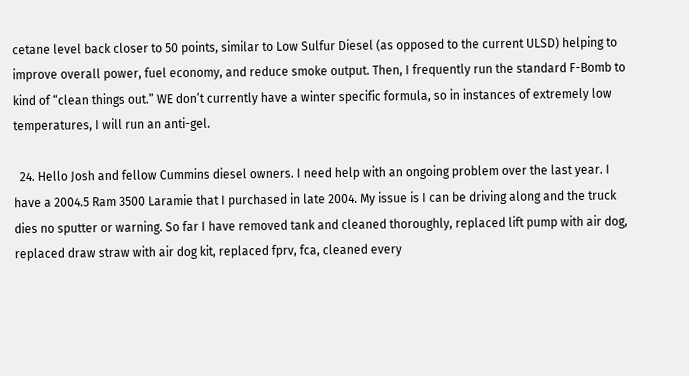cetane level back closer to 50 points, similar to Low Sulfur Diesel (as opposed to the current ULSD) helping to improve overall power, fuel economy, and reduce smoke output. Then, I frequently run the standard F-Bomb to kind of “clean things out.” WE don’t currently have a winter specific formula, so in instances of extremely low temperatures, I will run an anti-gel.

  24. Hello Josh and fellow Cummins diesel owners. I need help with an ongoing problem over the last year. I have a 2004.5 Ram 3500 Laramie that I purchased in late 2004. My issue is I can be driving along and the truck dies no sputter or warning. So far I have removed tank and cleaned thoroughly, replaced lift pump with air dog, replaced draw straw with air dog kit, replaced fprv, fca, cleaned every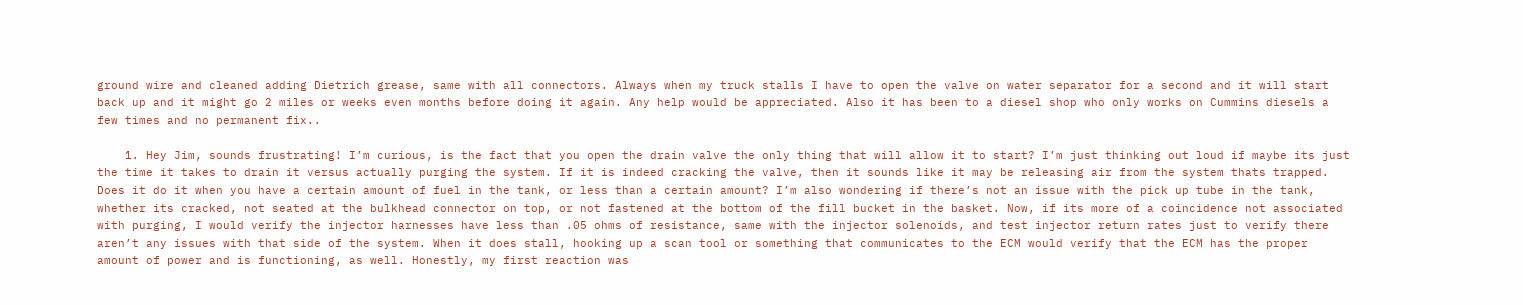ground wire and cleaned adding Dietrich grease, same with all connectors. Always when my truck stalls I have to open the valve on water separator for a second and it will start back up and it might go 2 miles or weeks even months before doing it again. Any help would be appreciated. Also it has been to a diesel shop who only works on Cummins diesels a few times and no permanent fix..

    1. Hey Jim, sounds frustrating! I’m curious, is the fact that you open the drain valve the only thing that will allow it to start? I’m just thinking out loud if maybe its just the time it takes to drain it versus actually purging the system. If it is indeed cracking the valve, then it sounds like it may be releasing air from the system thats trapped. Does it do it when you have a certain amount of fuel in the tank, or less than a certain amount? I’m also wondering if there’s not an issue with the pick up tube in the tank, whether its cracked, not seated at the bulkhead connector on top, or not fastened at the bottom of the fill bucket in the basket. Now, if its more of a coincidence not associated with purging, I would verify the injector harnesses have less than .05 ohms of resistance, same with the injector solenoids, and test injector return rates just to verify there aren’t any issues with that side of the system. When it does stall, hooking up a scan tool or something that communicates to the ECM would verify that the ECM has the proper amount of power and is functioning, as well. Honestly, my first reaction was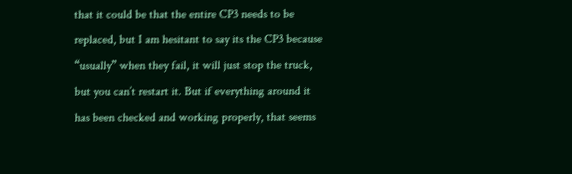that it could be that the entire CP3 needs to be replaced, but I am hesitant to say its the CP3 because “usually” when they fail, it will just stop the truck, but you can’t restart it. But if everything around it has been checked and working properly, that seems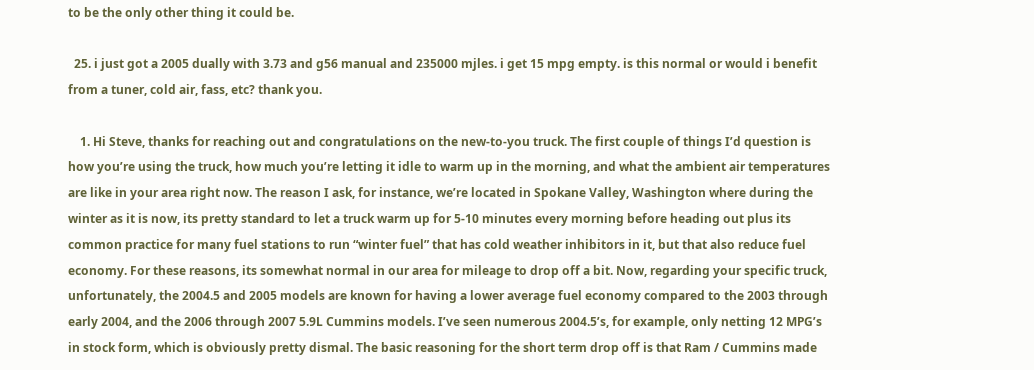to be the only other thing it could be.

  25. i just got a 2005 dually with 3.73 and g56 manual and 235000 mjles. i get 15 mpg empty. is this normal or would i benefit from a tuner, cold air, fass, etc? thank you.

    1. Hi Steve, thanks for reaching out and congratulations on the new-to-you truck. The first couple of things I’d question is how you’re using the truck, how much you’re letting it idle to warm up in the morning, and what the ambient air temperatures are like in your area right now. The reason I ask, for instance, we’re located in Spokane Valley, Washington where during the winter as it is now, its pretty standard to let a truck warm up for 5-10 minutes every morning before heading out plus its common practice for many fuel stations to run “winter fuel” that has cold weather inhibitors in it, but that also reduce fuel economy. For these reasons, its somewhat normal in our area for mileage to drop off a bit. Now, regarding your specific truck, unfortunately, the 2004.5 and 2005 models are known for having a lower average fuel economy compared to the 2003 through early 2004, and the 2006 through 2007 5.9L Cummins models. I’ve seen numerous 2004.5’s, for example, only netting 12 MPG’s in stock form, which is obviously pretty dismal. The basic reasoning for the short term drop off is that Ram / Cummins made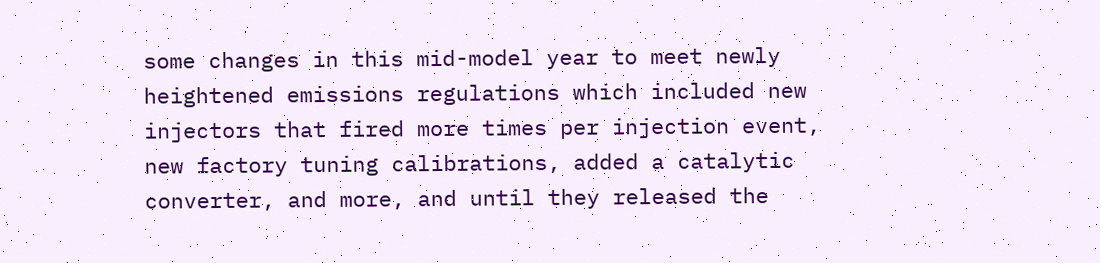some changes in this mid-model year to meet newly heightened emissions regulations which included new injectors that fired more times per injection event, new factory tuning calibrations, added a catalytic converter, and more, and until they released the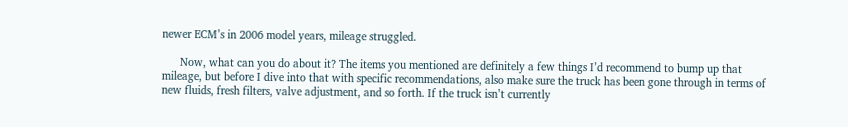newer ECM’s in 2006 model years, mileage struggled.

      Now, what can you do about it? The items you mentioned are definitely a few things I’d recommend to bump up that mileage, but before I dive into that with specific recommendations, also make sure the truck has been gone through in terms of new fluids, fresh filters, valve adjustment, and so forth. If the truck isn’t currently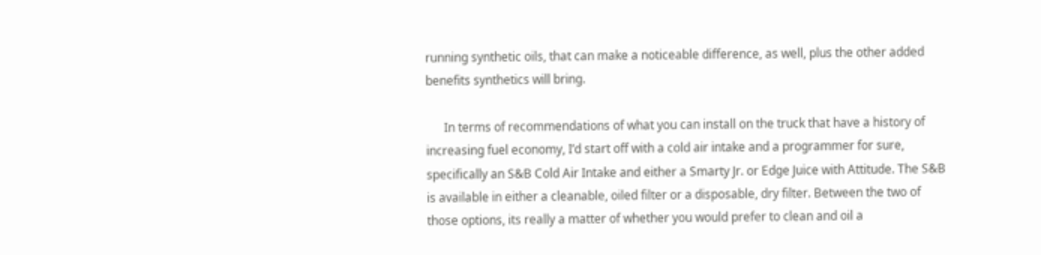running synthetic oils, that can make a noticeable difference, as well, plus the other added benefits synthetics will bring.

      In terms of recommendations of what you can install on the truck that have a history of increasing fuel economy, I’d start off with a cold air intake and a programmer for sure, specifically an S&B Cold Air Intake and either a Smarty Jr. or Edge Juice with Attitude. The S&B is available in either a cleanable, oiled filter or a disposable, dry filter. Between the two of those options, its really a matter of whether you would prefer to clean and oil a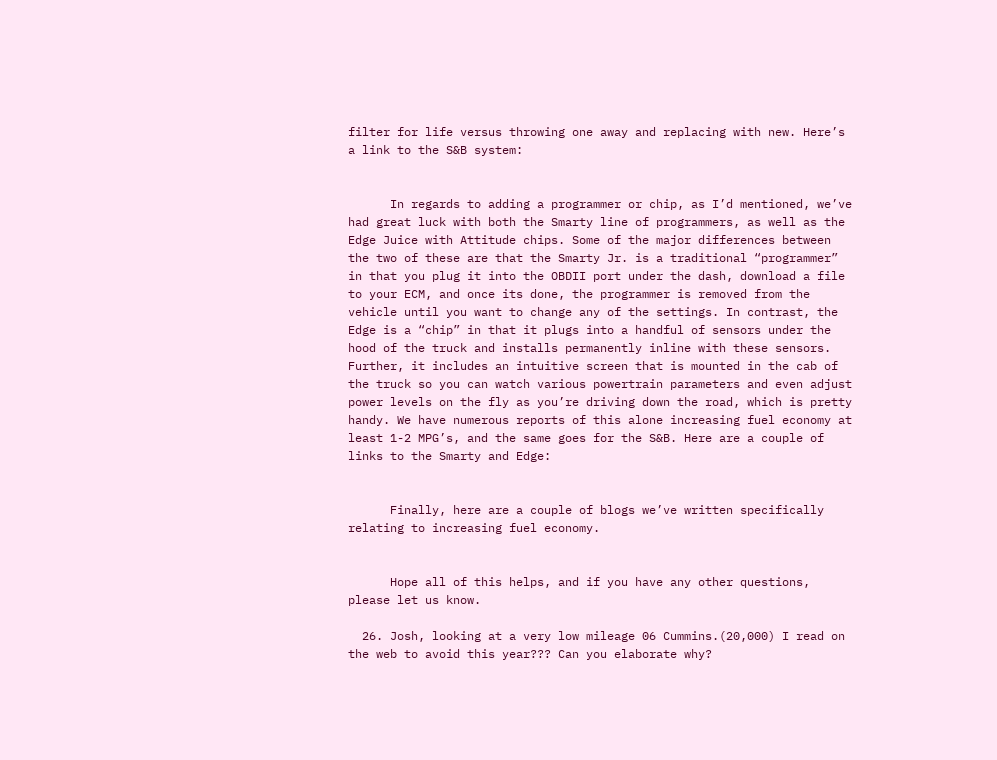filter for life versus throwing one away and replacing with new. Here’s a link to the S&B system:


      In regards to adding a programmer or chip, as I’d mentioned, we’ve had great luck with both the Smarty line of programmers, as well as the Edge Juice with Attitude chips. Some of the major differences between the two of these are that the Smarty Jr. is a traditional “programmer” in that you plug it into the OBDII port under the dash, download a file to your ECM, and once its done, the programmer is removed from the vehicle until you want to change any of the settings. In contrast, the Edge is a “chip” in that it plugs into a handful of sensors under the hood of the truck and installs permanently inline with these sensors. Further, it includes an intuitive screen that is mounted in the cab of the truck so you can watch various powertrain parameters and even adjust power levels on the fly as you’re driving down the road, which is pretty handy. We have numerous reports of this alone increasing fuel economy at least 1-2 MPG’s, and the same goes for the S&B. Here are a couple of links to the Smarty and Edge:


      Finally, here are a couple of blogs we’ve written specifically relating to increasing fuel economy.


      Hope all of this helps, and if you have any other questions, please let us know.

  26. Josh, looking at a very low mileage 06 Cummins.(20,000) I read on the web to avoid this year??? Can you elaborate why?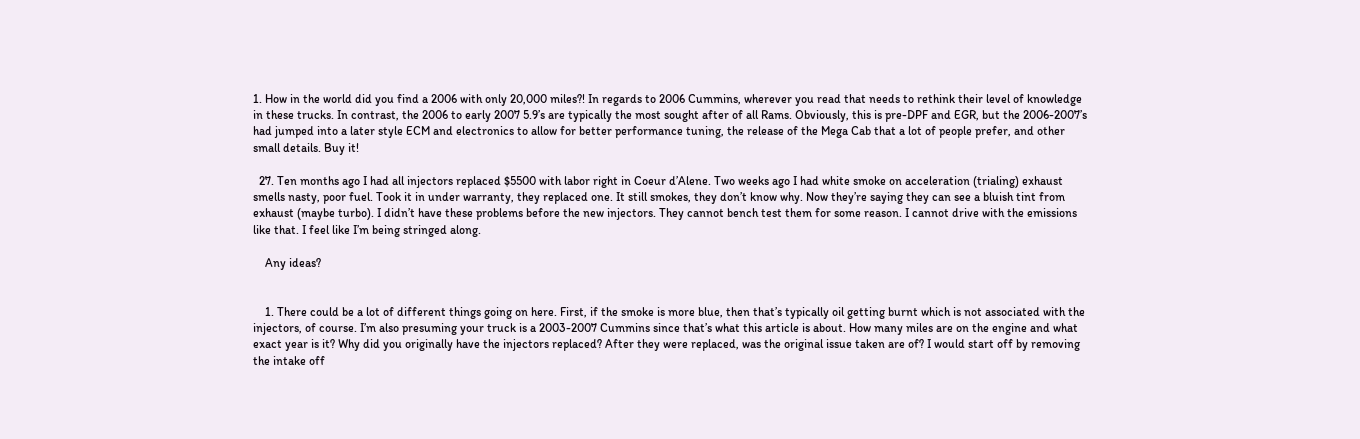1. How in the world did you find a 2006 with only 20,000 miles?! In regards to 2006 Cummins, wherever you read that needs to rethink their level of knowledge in these trucks. In contrast, the 2006 to early 2007 5.9’s are typically the most sought after of all Rams. Obviously, this is pre-DPF and EGR, but the 2006-2007’s had jumped into a later style ECM and electronics to allow for better performance tuning, the release of the Mega Cab that a lot of people prefer, and other small details. Buy it!

  27. Ten months ago I had all injectors replaced $5500 with labor right in Coeur d’Alene. Two weeks ago I had white smoke on acceleration (trialing) exhaust smells nasty, poor fuel. Took it in under warranty, they replaced one. It still smokes, they don’t know why. Now they’re saying they can see a bluish tint from exhaust (maybe turbo). I didn’t have these problems before the new injectors. They cannot bench test them for some reason. I cannot drive with the emissions like that. I feel like I’m being stringed along.

    Any ideas?


    1. There could be a lot of different things going on here. First, if the smoke is more blue, then that’s typically oil getting burnt which is not associated with the injectors, of course. I’m also presuming your truck is a 2003-2007 Cummins since that’s what this article is about. How many miles are on the engine and what exact year is it? Why did you originally have the injectors replaced? After they were replaced, was the original issue taken are of? I would start off by removing the intake off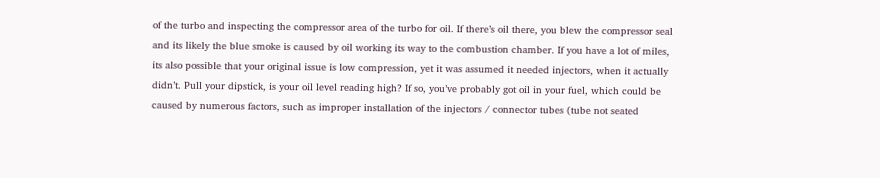of the turbo and inspecting the compressor area of the turbo for oil. If there’s oil there, you blew the compressor seal and its likely the blue smoke is caused by oil working its way to the combustion chamber. If you have a lot of miles, its also possible that your original issue is low compression, yet it was assumed it needed injectors, when it actually didn’t. Pull your dipstick, is your oil level reading high? If so, you’ve probably got oil in your fuel, which could be caused by numerous factors, such as improper installation of the injectors / connector tubes (tube not seated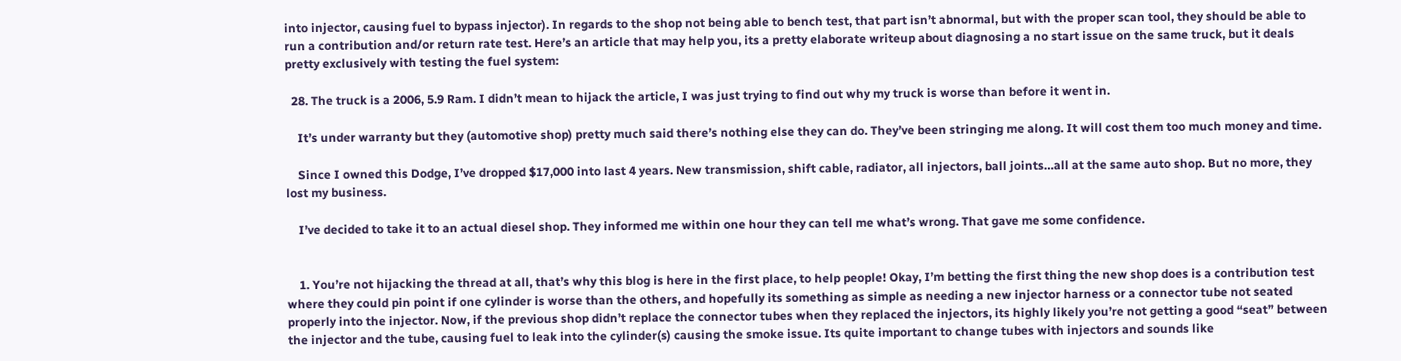into injector, causing fuel to bypass injector). In regards to the shop not being able to bench test, that part isn’t abnormal, but with the proper scan tool, they should be able to run a contribution and/or return rate test. Here’s an article that may help you, its a pretty elaborate writeup about diagnosing a no start issue on the same truck, but it deals pretty exclusively with testing the fuel system:

  28. The truck is a 2006, 5.9 Ram. I didn’t mean to hijack the article, I was just trying to find out why my truck is worse than before it went in.

    It’s under warranty but they (automotive shop) pretty much said there’s nothing else they can do. They’ve been stringing me along. It will cost them too much money and time.

    Since I owned this Dodge, I’ve dropped $17,000 into last 4 years. New transmission, shift cable, radiator, all injectors, ball joints…all at the same auto shop. But no more, they lost my business.

    I’ve decided to take it to an actual diesel shop. They informed me within one hour they can tell me what’s wrong. That gave me some confidence.


    1. You’re not hijacking the thread at all, that’s why this blog is here in the first place, to help people! Okay, I’m betting the first thing the new shop does is a contribution test where they could pin point if one cylinder is worse than the others, and hopefully its something as simple as needing a new injector harness or a connector tube not seated properly into the injector. Now, if the previous shop didn’t replace the connector tubes when they replaced the injectors, its highly likely you’re not getting a good “seat” between the injector and the tube, causing fuel to leak into the cylinder(s) causing the smoke issue. Its quite important to change tubes with injectors and sounds like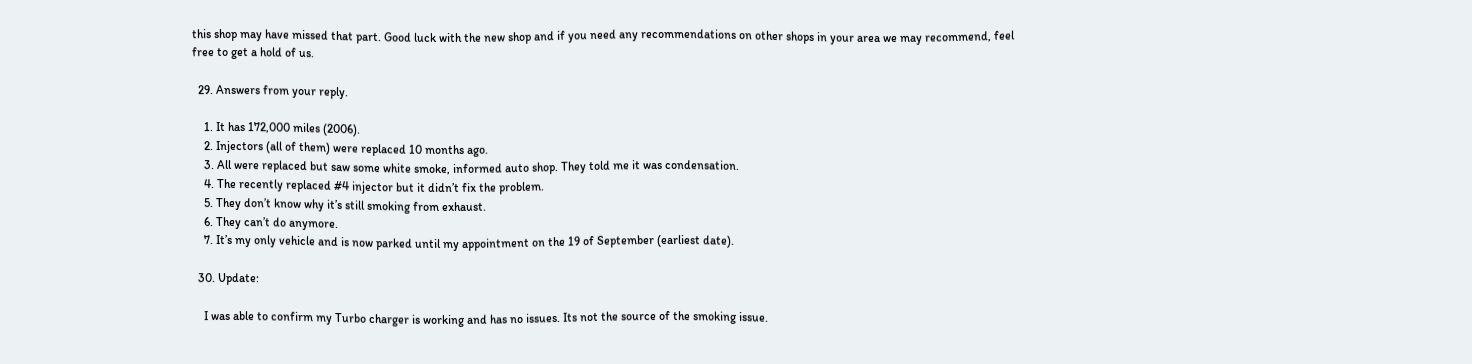this shop may have missed that part. Good luck with the new shop and if you need any recommendations on other shops in your area we may recommend, feel free to get a hold of us.

  29. Answers from your reply.

    1. It has 172,000 miles (2006).
    2. Injectors (all of them) were replaced 10 months ago.
    3. All were replaced but saw some white smoke, informed auto shop. They told me it was condensation.
    4. The recently replaced #4 injector but it didn’t fix the problem.
    5. They don’t know why it’s still smoking from exhaust.
    6. They can’t do anymore.
    7. It’s my only vehicle and is now parked until my appointment on the 19 of September (earliest date).

  30. Update:

    I was able to confirm my Turbo charger is working and has no issues. Its not the source of the smoking issue.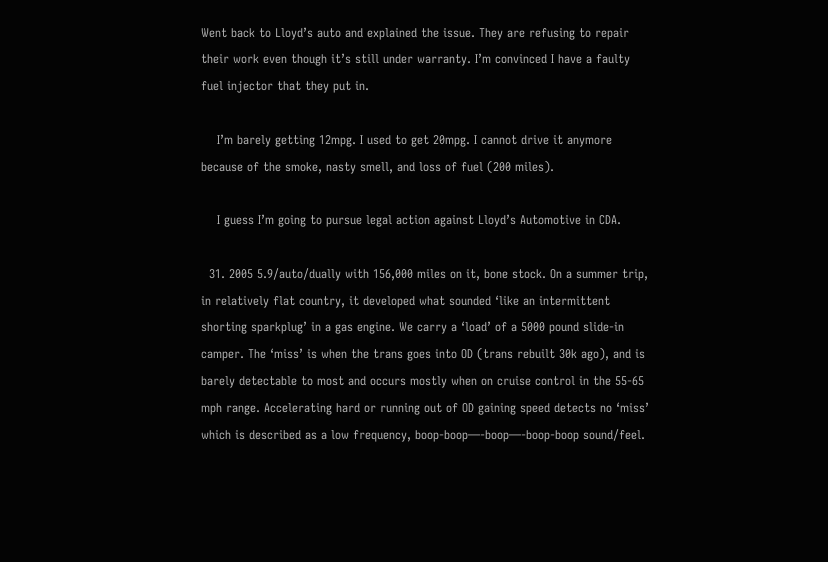Went back to Lloyd’s auto and explained the issue. They are refusing to repair their work even though it’s still under warranty. I’m convinced I have a faulty fuel injector that they put in.

    I’m barely getting 12mpg. I used to get 20mpg. I cannot drive it anymore because of the smoke, nasty smell, and loss of fuel (200 miles).

    I guess I’m going to pursue legal action against Lloyd’s Automotive in CDA.

  31. 2005 5.9/auto/dually with 156,000 miles on it, bone stock. On a summer trip, in relatively flat country, it developed what sounded ‘like an intermittent shorting sparkplug’ in a gas engine. We carry a ‘load’ of a 5000 pound slide-in camper. The ‘miss’ is when the trans goes into OD (trans rebuilt 30k ago), and is barely detectable to most and occurs mostly when on cruise control in the 55-65 mph range. Accelerating hard or running out of OD gaining speed detects no ‘miss’ which is described as a low frequency, boop-boop—-boop—-boop-boop sound/feel.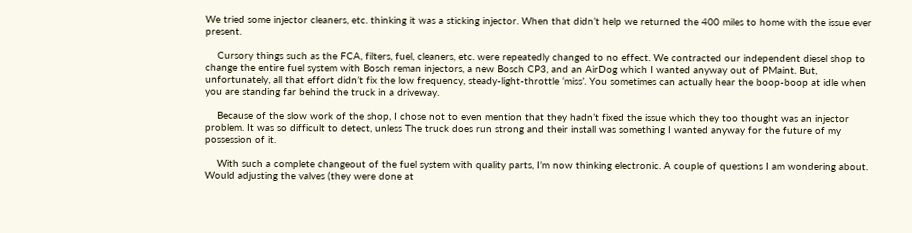We tried some injector cleaners, etc. thinking it was a sticking injector. When that didn’t help we returned the 400 miles to home with the issue ever present.

    Cursory things such as the FCA, filters, fuel, cleaners, etc. were repeatedly changed to no effect. We contracted our independent diesel shop to change the entire fuel system with Bosch reman injectors, a new Bosch CP3, and an AirDog which I wanted anyway out of PMaint. But, unfortunately, all that effort didn’t fix the low frequency, steady-light-throttle ‘miss’. You sometimes can actually hear the boop-boop at idle when you are standing far behind the truck in a driveway.

    Because of the slow work of the shop, I chose not to even mention that they hadn’t fixed the issue which they too thought was an injector problem. It was so difficult to detect, unless The truck does run strong and their install was something I wanted anyway for the future of my possession of it.

    With such a complete changeout of the fuel system with quality parts, I’m now thinking electronic. A couple of questions I am wondering about. Would adjusting the valves (they were done at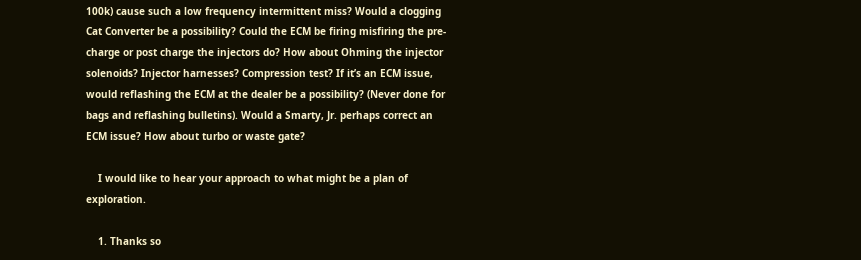100k) cause such a low frequency intermittent miss? Would a clogging Cat Converter be a possibility? Could the ECM be firing misfiring the pre-charge or post charge the injectors do? How about Ohming the injector solenoids? Injector harnesses? Compression test? If it’s an ECM issue, would reflashing the ECM at the dealer be a possibility? (Never done for bags and reflashing bulletins). Would a Smarty, Jr. perhaps correct an ECM issue? How about turbo or waste gate?

    I would like to hear your approach to what might be a plan of exploration.

    1. Thanks so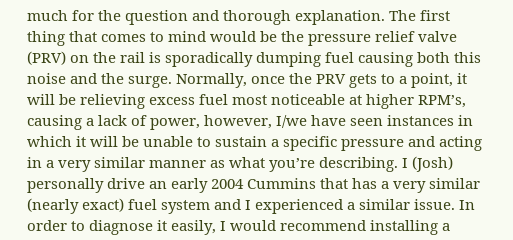much for the question and thorough explanation. The first thing that comes to mind would be the pressure relief valve (PRV) on the rail is sporadically dumping fuel causing both this noise and the surge. Normally, once the PRV gets to a point, it will be relieving excess fuel most noticeable at higher RPM’s, causing a lack of power, however, I/we have seen instances in which it will be unable to sustain a specific pressure and acting in a very similar manner as what you’re describing. I (Josh) personally drive an early 2004 Cummins that has a very similar (nearly exact) fuel system and I experienced a similar issue. In order to diagnose it easily, I would recommend installing a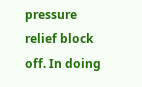pressure relief block off. In doing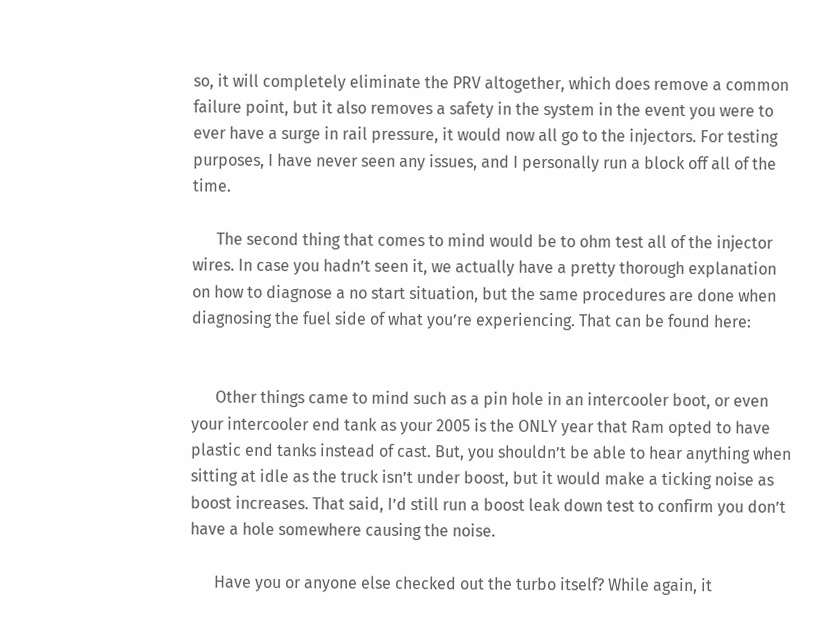so, it will completely eliminate the PRV altogether, which does remove a common failure point, but it also removes a safety in the system in the event you were to ever have a surge in rail pressure, it would now all go to the injectors. For testing purposes, I have never seen any issues, and I personally run a block off all of the time.

      The second thing that comes to mind would be to ohm test all of the injector wires. In case you hadn’t seen it, we actually have a pretty thorough explanation on how to diagnose a no start situation, but the same procedures are done when diagnosing the fuel side of what you’re experiencing. That can be found here:


      Other things came to mind such as a pin hole in an intercooler boot, or even your intercooler end tank as your 2005 is the ONLY year that Ram opted to have plastic end tanks instead of cast. But, you shouldn’t be able to hear anything when sitting at idle as the truck isn’t under boost, but it would make a ticking noise as boost increases. That said, I’d still run a boost leak down test to confirm you don’t have a hole somewhere causing the noise.

      Have you or anyone else checked out the turbo itself? While again, it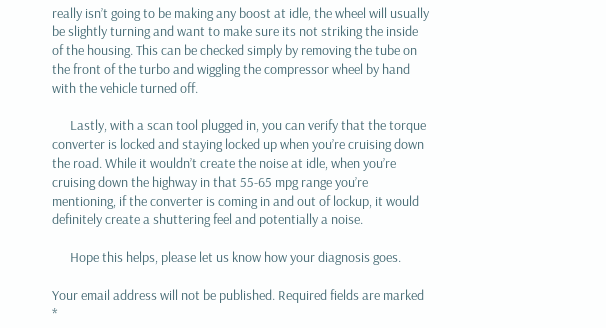really isn’t going to be making any boost at idle, the wheel will usually be slightly turning and want to make sure its not striking the inside of the housing. This can be checked simply by removing the tube on the front of the turbo and wiggling the compressor wheel by hand with the vehicle turned off.

      Lastly, with a scan tool plugged in, you can verify that the torque converter is locked and staying locked up when you’re cruising down the road. While it wouldn’t create the noise at idle, when you’re cruising down the highway in that 55-65 mpg range you’re mentioning, if the converter is coming in and out of lockup, it would definitely create a shuttering feel and potentially a noise.

      Hope this helps, please let us know how your diagnosis goes.

Your email address will not be published. Required fields are marked *